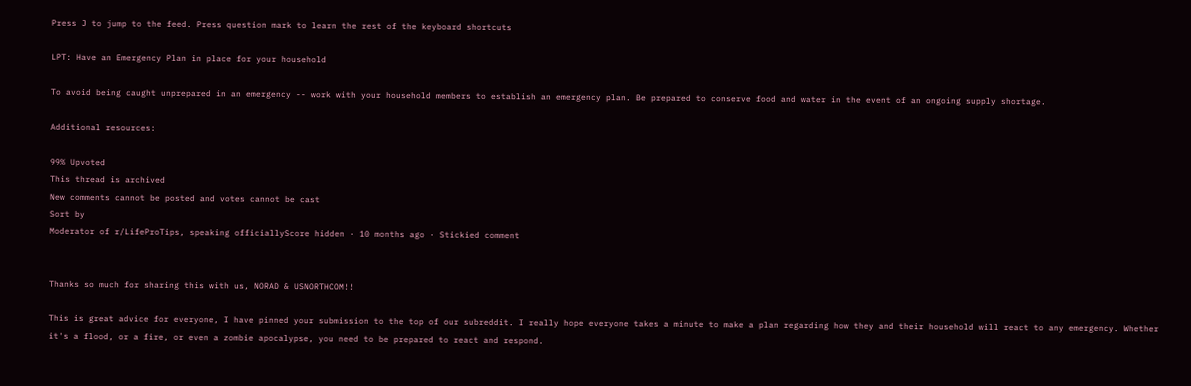Press J to jump to the feed. Press question mark to learn the rest of the keyboard shortcuts

LPT: Have an Emergency Plan in place for your household

To avoid being caught unprepared in an emergency -- work with your household members to establish an emergency plan. Be prepared to conserve food and water in the event of an ongoing supply shortage.

Additional resources:

99% Upvoted
This thread is archived
New comments cannot be posted and votes cannot be cast
Sort by
Moderator of r/LifeProTips, speaking officiallyScore hidden · 10 months ago · Stickied comment


Thanks so much for sharing this with us, NORAD & USNORTHCOM!!

This is great advice for everyone, I have pinned your submission to the top of our subreddit. I really hope everyone takes a minute to make a plan regarding how they and their household will react to any emergency. Whether it's a flood, or a fire, or even a zombie apocalypse, you need to be prepared to react and respond.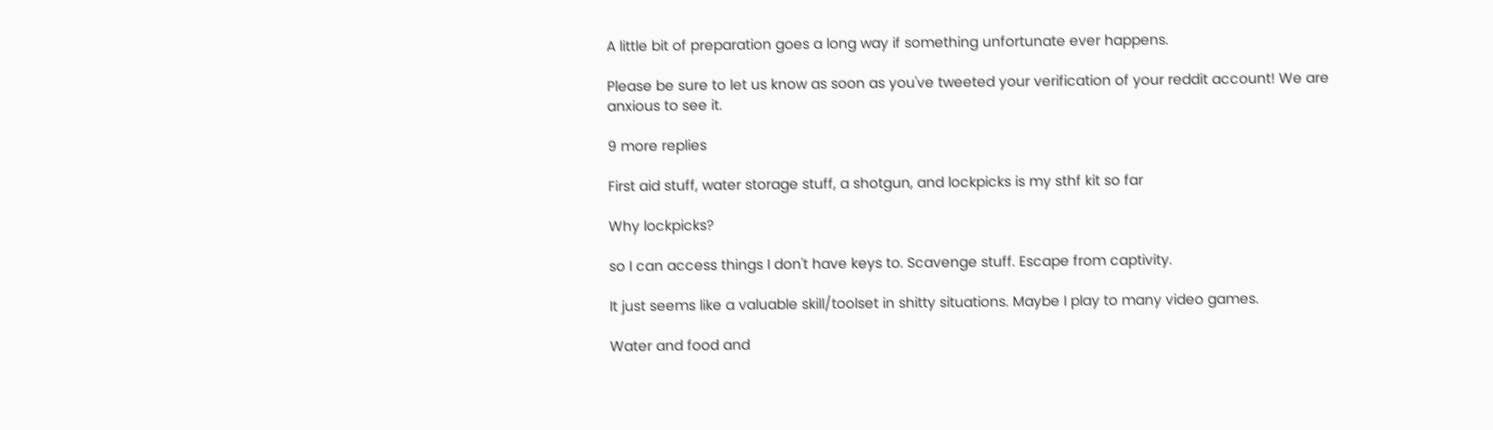A little bit of preparation goes a long way if something unfortunate ever happens.

Please be sure to let us know as soon as you've tweeted your verification of your reddit account! We are anxious to see it.

9 more replies

First aid stuff, water storage stuff, a shotgun, and lockpicks is my sthf kit so far

Why lockpicks?

so I can access things I don't have keys to. Scavenge stuff. Escape from captivity.

It just seems like a valuable skill/toolset in shitty situations. Maybe I play to many video games.

Water and food and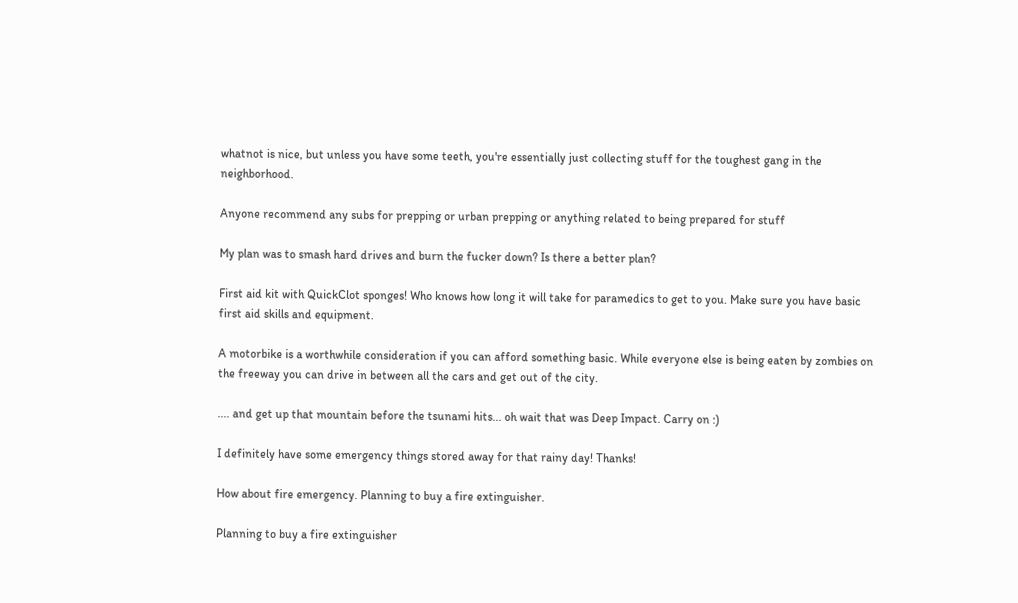whatnot is nice, but unless you have some teeth, you're essentially just collecting stuff for the toughest gang in the neighborhood.

Anyone recommend any subs for prepping or urban prepping or anything related to being prepared for stuff

My plan was to smash hard drives and burn the fucker down? Is there a better plan?

First aid kit with QuickClot sponges! Who knows how long it will take for paramedics to get to you. Make sure you have basic first aid skills and equipment.

A motorbike is a worthwhile consideration if you can afford something basic. While everyone else is being eaten by zombies on the freeway you can drive in between all the cars and get out of the city.

.... and get up that mountain before the tsunami hits... oh wait that was Deep Impact. Carry on :)

I definitely have some emergency things stored away for that rainy day! Thanks!

How about fire emergency. Planning to buy a fire extinguisher.

Planning to buy a fire extinguisher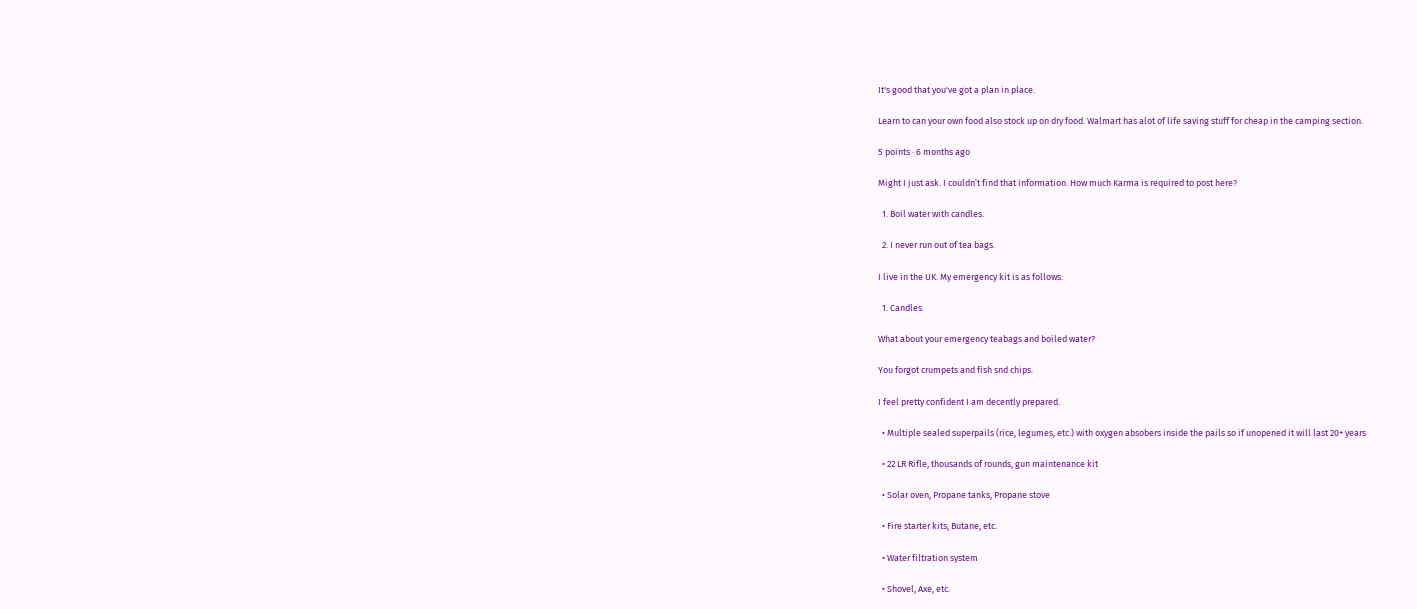It's good that you've got a plan in place.

Learn to can your own food also stock up on dry food. Walmart has alot of life saving stuff for cheap in the camping section.

5 points · 6 months ago

Might I just ask. I couldn’t find that information. How much Karma is required to post here?

  1. Boil water with candles.

  2. I never run out of tea bags.

I live in the UK. My emergency kit is as follows:

  1. Candles.

What about your emergency teabags and boiled water?

You forgot crumpets and fish snd chips.

I feel pretty confident I am decently prepared.

  • Multiple sealed superpails (rice, legumes, etc.) with oxygen absobers inside the pails so if unopened it will last 20+ years

  • 22 LR Rifle, thousands of rounds, gun maintenance kit

  • Solar oven, Propane tanks, Propane stove

  • Fire starter kits, Butane, etc.

  • Water filtration system

  • Shovel, Axe, etc.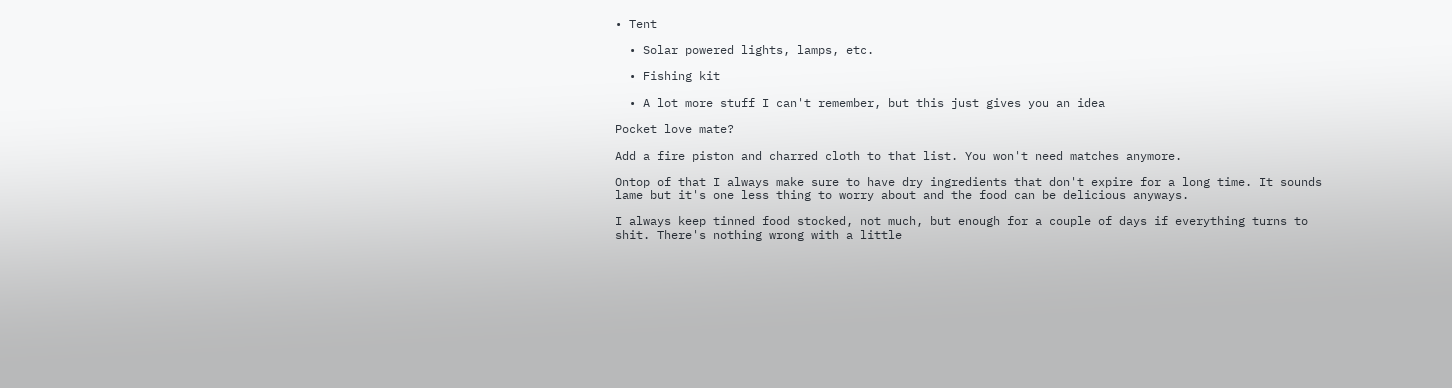• Tent

  • Solar powered lights, lamps, etc.

  • Fishing kit

  • A lot more stuff I can't remember, but this just gives you an idea

Pocket love mate?

Add a fire piston and charred cloth to that list. You won't need matches anymore.

Ontop of that I always make sure to have dry ingredients that don't expire for a long time. It sounds lame but it's one less thing to worry about and the food can be delicious anyways.

I always keep tinned food stocked, not much, but enough for a couple of days if everything turns to shit. There's nothing wrong with a little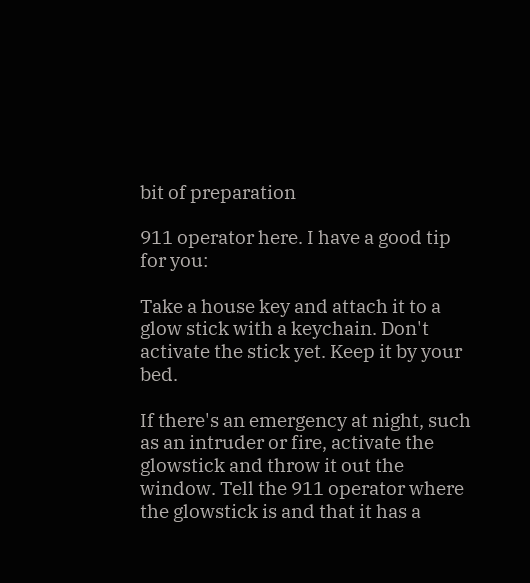bit of preparation

911 operator here. I have a good tip for you:

Take a house key and attach it to a glow stick with a keychain. Don't activate the stick yet. Keep it by your bed.

If there's an emergency at night, such as an intruder or fire, activate the glowstick and throw it out the window. Tell the 911 operator where the glowstick is and that it has a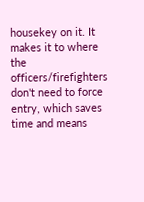housekey on it. It makes it to where the officers/firefighters don't need to force entry, which saves time and means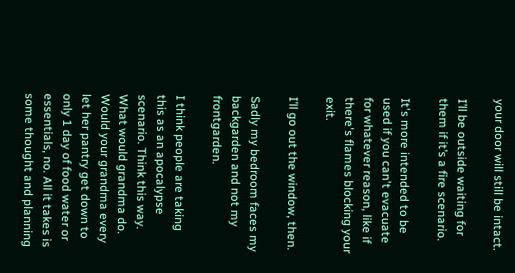your door will still be intact.

I’ll be outside waiting for them if it’s a fire scenario.

It's more intended to be used if you can't evacuate for whatever reason, like if there's flames blocking your exit.

I’ll go out the window, then.

Sadly my bedroom faces my backgarden and not my frontgarden.

I think people are taking this as an apocalypse scenario. Think this way. What would grandma do. Would your grandma every let her pantry get down to only 1 day of food water or essentials, no. All it takes is some thought and planning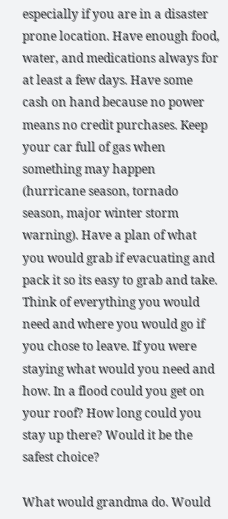especially if you are in a disaster prone location. Have enough food, water, and medications always for at least a few days. Have some cash on hand because no power means no credit purchases. Keep your car full of gas when something may happen (hurricane season, tornado season, major winter storm warning). Have a plan of what you would grab if evacuating and pack it so its easy to grab and take. Think of everything you would need and where you would go if you chose to leave. If you were staying what would you need and how. In a flood could you get on your roof? How long could you stay up there? Would it be the safest choice?

What would grandma do. Would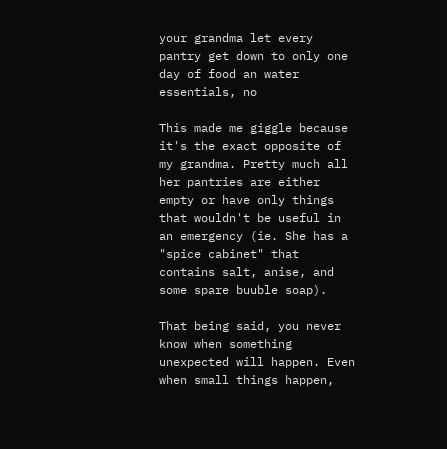your grandma let every pantry get down to only one day of food an water essentials, no

This made me giggle because it's the exact opposite of my grandma. Pretty much all her pantries are either empty or have only things that wouldn't be useful in an emergency (ie. She has a "spice cabinet" that contains salt, anise, and some spare buuble soap).

That being said, you never know when something unexpected will happen. Even when small things happen,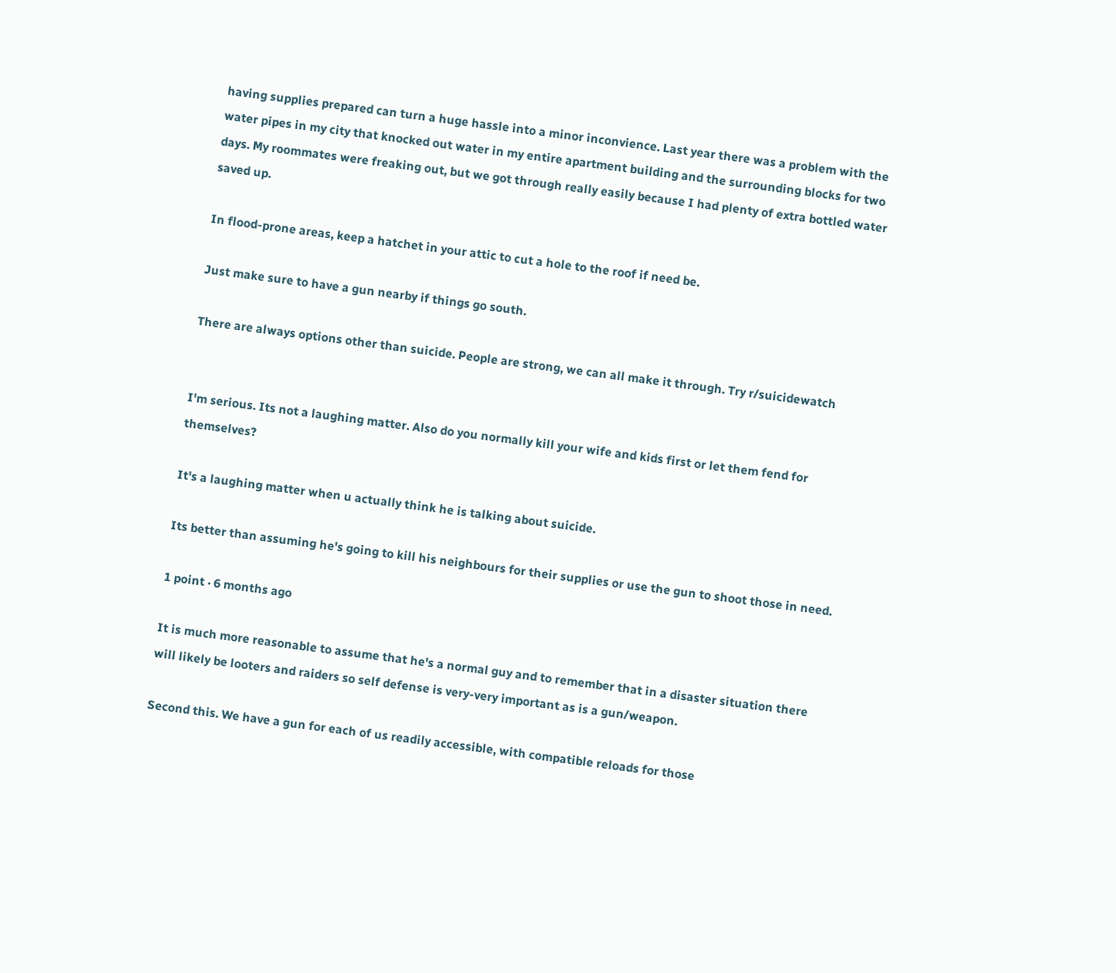having supplies prepared can turn a huge hassle into a minor inconvience. Last year there was a problem with the water pipes in my city that knocked out water in my entire apartment building and the surrounding blocks for two days. My roommates were freaking out, but we got through really easily because I had plenty of extra bottled water saved up.

In flood-prone areas, keep a hatchet in your attic to cut a hole to the roof if need be.

Just make sure to have a gun nearby if things go south.

There are always options other than suicide. People are strong, we can all make it through. Try r/suicidewatch


I'm serious. Its not a laughing matter. Also do you normally kill your wife and kids first or let them fend for themselves?

It's a laughing matter when u actually think he is talking about suicide.

Its better than assuming he's going to kill his neighbours for their supplies or use the gun to shoot those in need.

1 point · 6 months ago

It is much more reasonable to assume that he's a normal guy and to remember that in a disaster situation there will likely be looters and raiders so self defense is very-very important as is a gun/weapon.

Second this. We have a gun for each of us readily accessible, with compatible reloads for those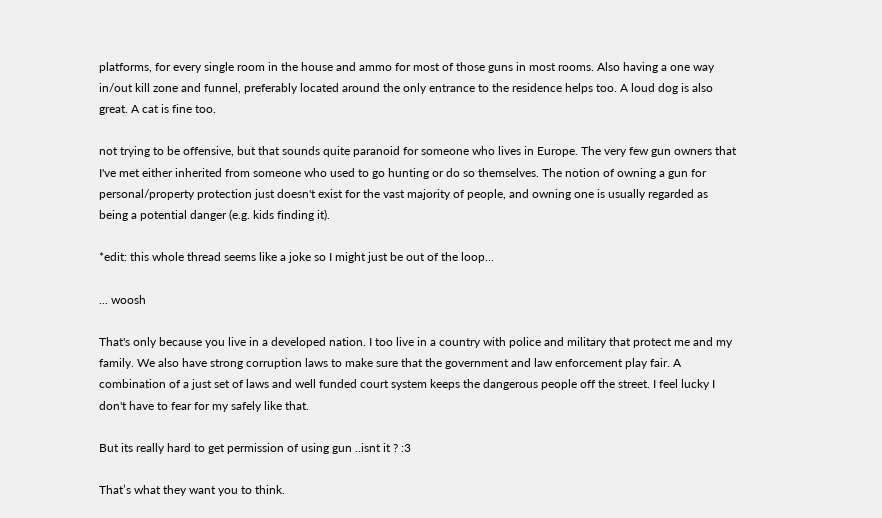platforms, for every single room in the house and ammo for most of those guns in most rooms. Also having a one way in/out kill zone and funnel, preferably located around the only entrance to the residence helps too. A loud dog is also great. A cat is fine too.

not trying to be offensive, but that sounds quite paranoid for someone who lives in Europe. The very few gun owners that I've met either inherited from someone who used to go hunting or do so themselves. The notion of owning a gun for personal/property protection just doesn't exist for the vast majority of people, and owning one is usually regarded as being a potential danger (e.g. kids finding it).

*edit: this whole thread seems like a joke so I might just be out of the loop...

... woosh

That's only because you live in a developed nation. I too live in a country with police and military that protect me and my family. We also have strong corruption laws to make sure that the government and law enforcement play fair. A combination of a just set of laws and well funded court system keeps the dangerous people off the street. I feel lucky I don't have to fear for my safely like that.

But its really hard to get permission of using gun ..isnt it ? :3

That’s what they want you to think.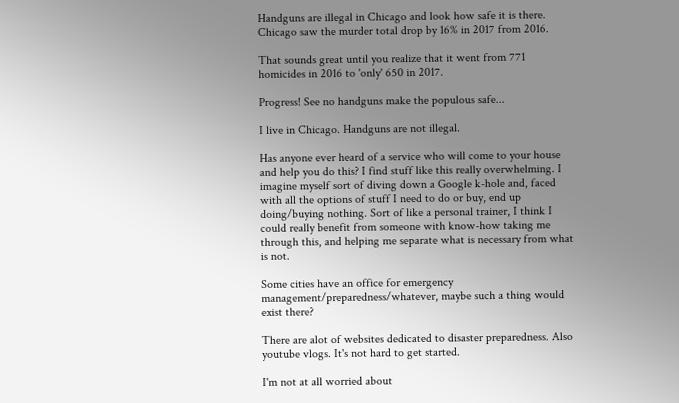Handguns are illegal in Chicago and look how safe it is there. Chicago saw the murder total drop by 16% in 2017 from 2016.

That sounds great until you realize that it went from 771 homicides in 2016 to 'only' 650 in 2017.

Progress! See no handguns make the populous safe...

I live in Chicago. Handguns are not illegal.

Has anyone ever heard of a service who will come to your house and help you do this? I find stuff like this really overwhelming. I imagine myself sort of diving down a Google k-hole and, faced with all the options of stuff I need to do or buy, end up doing/buying nothing. Sort of like a personal trainer, I think I could really benefit from someone with know-how taking me through this, and helping me separate what is necessary from what is not.

Some cities have an office for emergency management/preparedness/whatever, maybe such a thing would exist there?

There are alot of websites dedicated to disaster preparedness. Also youtube vlogs. It's not hard to get started.

I'm not at all worried about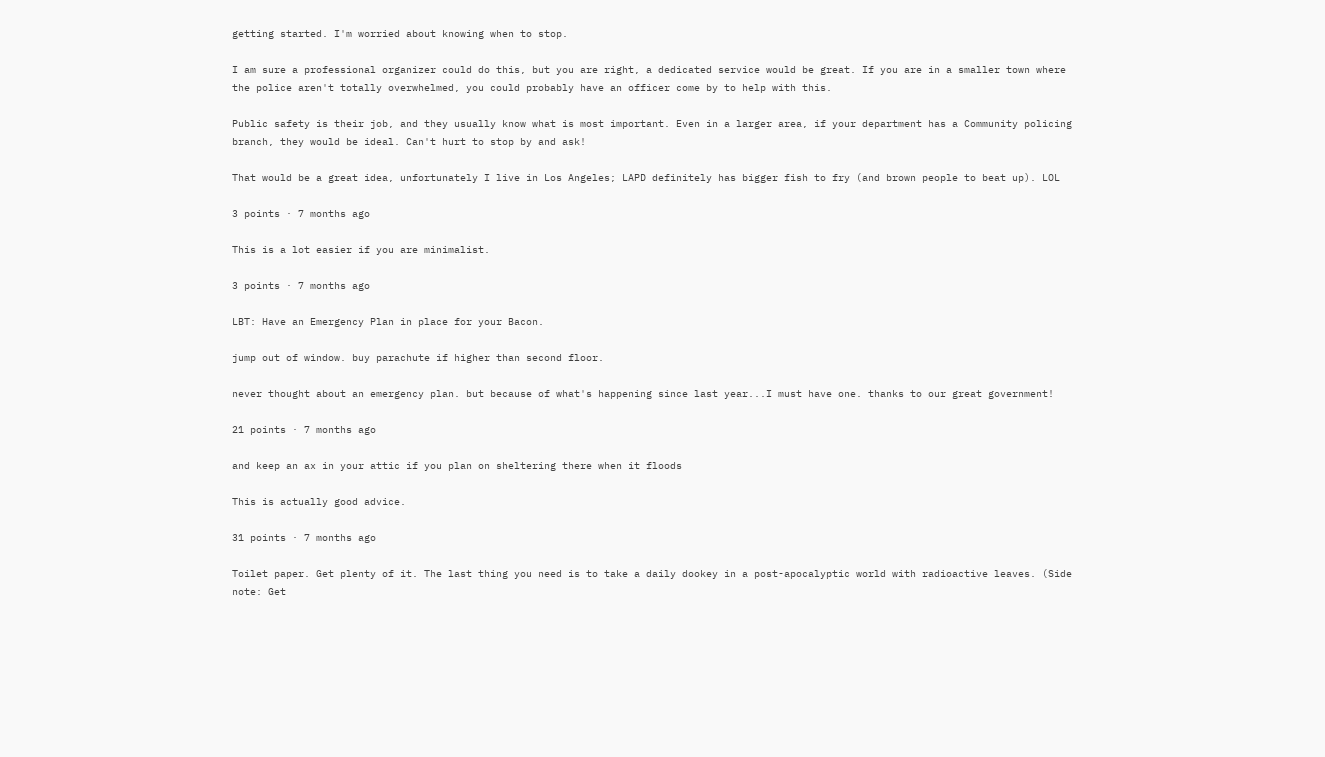getting started. I'm worried about knowing when to stop.

I am sure a professional organizer could do this, but you are right, a dedicated service would be great. If you are in a smaller town where the police aren't totally overwhelmed, you could probably have an officer come by to help with this.

Public safety is their job, and they usually know what is most important. Even in a larger area, if your department has a Community policing branch, they would be ideal. Can't hurt to stop by and ask!

That would be a great idea, unfortunately I live in Los Angeles; LAPD definitely has bigger fish to fry (and brown people to beat up). LOL

3 points · 7 months ago

This is a lot easier if you are minimalist.

3 points · 7 months ago

LBT: Have an Emergency Plan in place for your Bacon.

jump out of window. buy parachute if higher than second floor.

never thought about an emergency plan. but because of what's happening since last year...I must have one. thanks to our great government!

21 points · 7 months ago

and keep an ax in your attic if you plan on sheltering there when it floods

This is actually good advice.

31 points · 7 months ago

Toilet paper. Get plenty of it. The last thing you need is to take a daily dookey in a post-apocalyptic world with radioactive leaves. (Side note: Get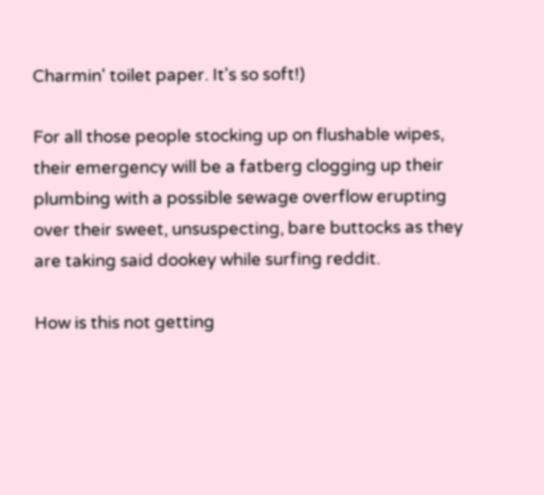Charmin' toilet paper. It's so soft!)

For all those people stocking up on flushable wipes, their emergency will be a fatberg clogging up their plumbing with a possible sewage overflow erupting over their sweet, unsuspecting, bare buttocks as they are taking said dookey while surfing reddit.

How is this not getting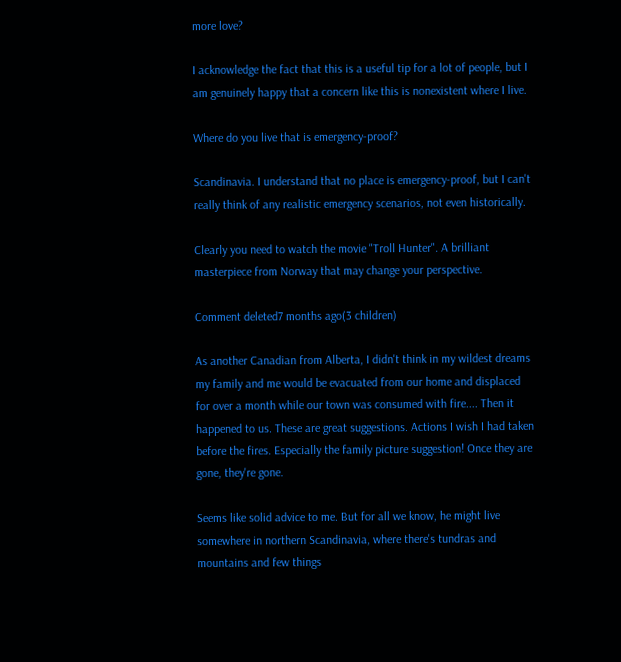more love?

I acknowledge the fact that this is a useful tip for a lot of people, but I am genuinely happy that a concern like this is nonexistent where I live.

Where do you live that is emergency-proof?

Scandinavia. I understand that no place is emergency-proof, but I can't really think of any realistic emergency scenarios, not even historically.

Clearly you need to watch the movie "Troll Hunter". A brilliant masterpiece from Norway that may change your perspective.

Comment deleted7 months ago(3 children)

As another Canadian from Alberta, I didn't think in my wildest dreams my family and me would be evacuated from our home and displaced for over a month while our town was consumed with fire.... Then it happened to us. These are great suggestions. Actions I wish I had taken before the fires. Especially the family picture suggestion! Once they are gone, they're gone.

Seems like solid advice to me. But for all we know, he might live somewhere in northern Scandinavia, where there's tundras and mountains and few things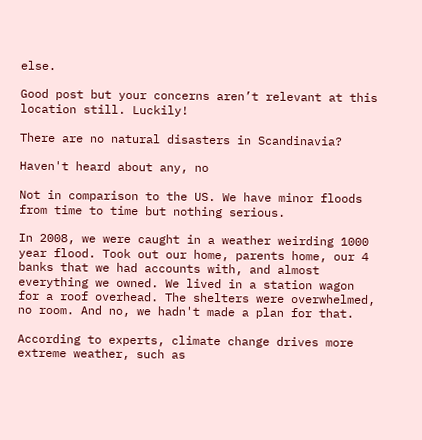else.

Good post but your concerns aren’t relevant at this location still. Luckily!

There are no natural disasters in Scandinavia?

Haven't heard about any, no

Not in comparison to the US. We have minor floods from time to time but nothing serious.

In 2008, we were caught in a weather weirding 1000 year flood. Took out our home, parents home, our 4 banks that we had accounts with, and almost everything we owned. We lived in a station wagon for a roof overhead. The shelters were overwhelmed, no room. And no, we hadn't made a plan for that.

According to experts, climate change drives more extreme weather, such as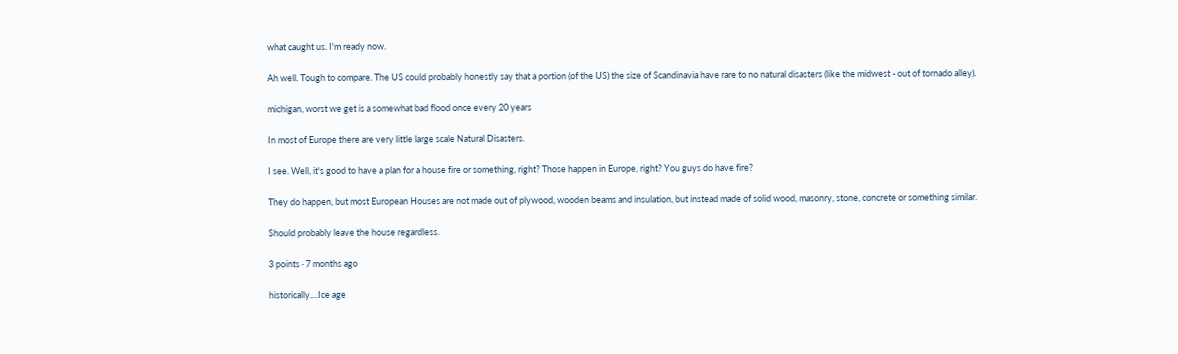what caught us. I'm ready now.

Ah well. Tough to compare. The US could probably honestly say that a portion (of the US) the size of Scandinavia have rare to no natural disasters (like the midwest - out of tornado alley).

michigan, worst we get is a somewhat bad flood once every 20 years

In most of Europe there are very little large scale Natural Disasters.

I see. Well, it's good to have a plan for a house fire or something, right? Those happen in Europe, right? You guys do have fire?

They do happen, but most European Houses are not made out of plywood, wooden beams and insulation, but instead made of solid wood, masonry, stone, concrete or something similar.

Should probably leave the house regardless.

3 points · 7 months ago

historically....Ice age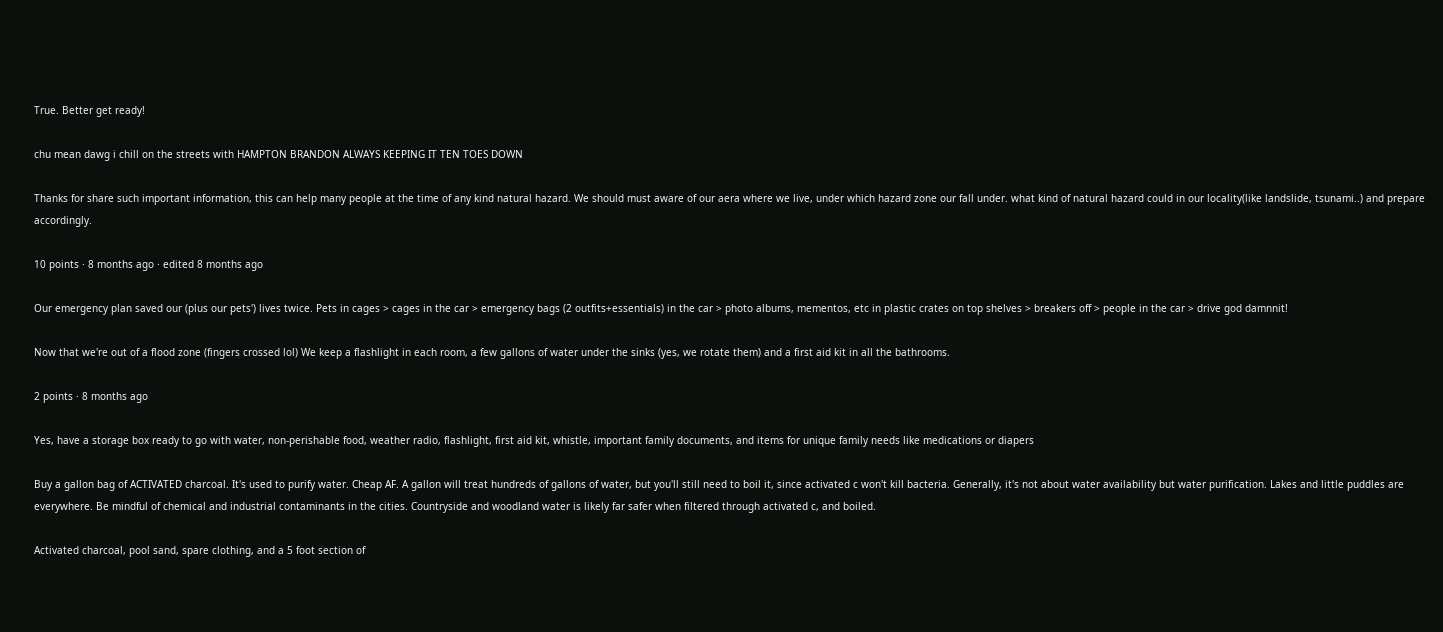True. Better get ready!

chu mean dawg i chill on the streets with HAMPTON BRANDON ALWAYS KEEPING IT TEN TOES DOWN

Thanks for share such important information, this can help many people at the time of any kind natural hazard. We should must aware of our aera where we live, under which hazard zone our fall under. what kind of natural hazard could in our locality(like landslide, tsunami..) and prepare accordingly.

10 points · 8 months ago · edited 8 months ago

Our emergency plan saved our (plus our pets') lives twice. Pets in cages > cages in the car > emergency bags (2 outfits+essentials) in the car > photo albums, mementos, etc in plastic crates on top shelves > breakers off > people in the car > drive god damnnit!

Now that we're out of a flood zone (fingers crossed lol) We keep a flashlight in each room, a few gallons of water under the sinks (yes, we rotate them) and a first aid kit in all the bathrooms.

2 points · 8 months ago

Yes, have a storage box ready to go with water, non-perishable food, weather radio, flashlight, first aid kit, whistle, important family documents, and items for unique family needs like medications or diapers

Buy a gallon bag of ACTIVATED charcoal. It's used to purify water. Cheap AF. A gallon will treat hundreds of gallons of water, but you'll still need to boil it, since activated c won't kill bacteria. Generally, it's not about water availability but water purification. Lakes and little puddles are everywhere. Be mindful of chemical and industrial contaminants in the cities. Countryside and woodland water is likely far safer when filtered through activated c, and boiled.

Activated charcoal, pool sand, spare clothing, and a 5 foot section of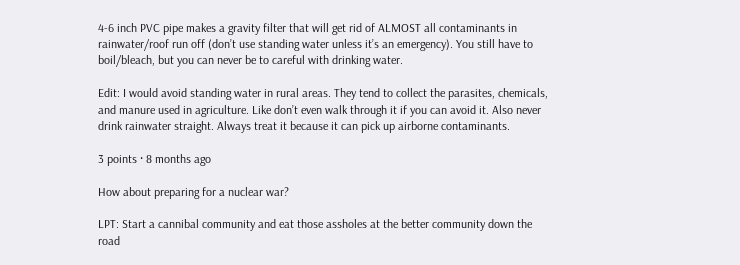4-6 inch PVC pipe makes a gravity filter that will get rid of ALMOST all contaminants in rainwater/roof run off (don’t use standing water unless it’s an emergency). You still have to boil/bleach, but you can never be to careful with drinking water.

Edit: I would avoid standing water in rural areas. They tend to collect the parasites, chemicals, and manure used in agriculture. Like don’t even walk through it if you can avoid it. Also never drink rainwater straight. Always treat it because it can pick up airborne contaminants.

3 points · 8 months ago

How about preparing for a nuclear war?

LPT: Start a cannibal community and eat those assholes at the better community down the road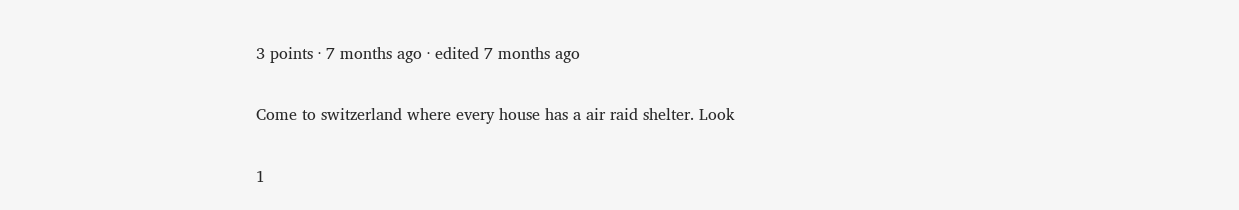3 points · 7 months ago · edited 7 months ago

Come to switzerland where every house has a air raid shelter. Look

1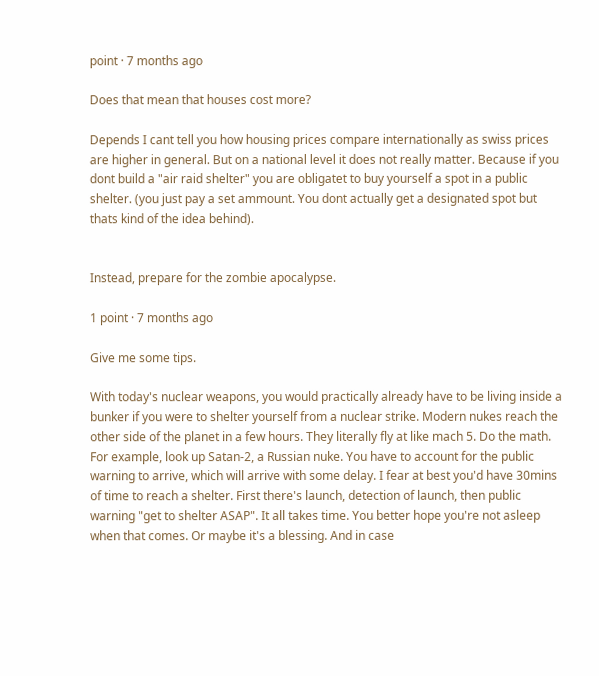point · 7 months ago

Does that mean that houses cost more?

Depends I cant tell you how housing prices compare internationally as swiss prices are higher in general. But on a national level it does not really matter. Because if you dont build a "air raid shelter" you are obligatet to buy yourself a spot in a public shelter. (you just pay a set ammount. You dont actually get a designated spot but thats kind of the idea behind).


Instead, prepare for the zombie apocalypse.

1 point · 7 months ago

Give me some tips.

With today's nuclear weapons, you would practically already have to be living inside a bunker if you were to shelter yourself from a nuclear strike. Modern nukes reach the other side of the planet in a few hours. They literally fly at like mach 5. Do the math. For example, look up Satan-2, a Russian nuke. You have to account for the public warning to arrive, which will arrive with some delay. I fear at best you'd have 30mins of time to reach a shelter. First there's launch, detection of launch, then public warning "get to shelter ASAP". It all takes time. You better hope you're not asleep when that comes. Or maybe it's a blessing. And in case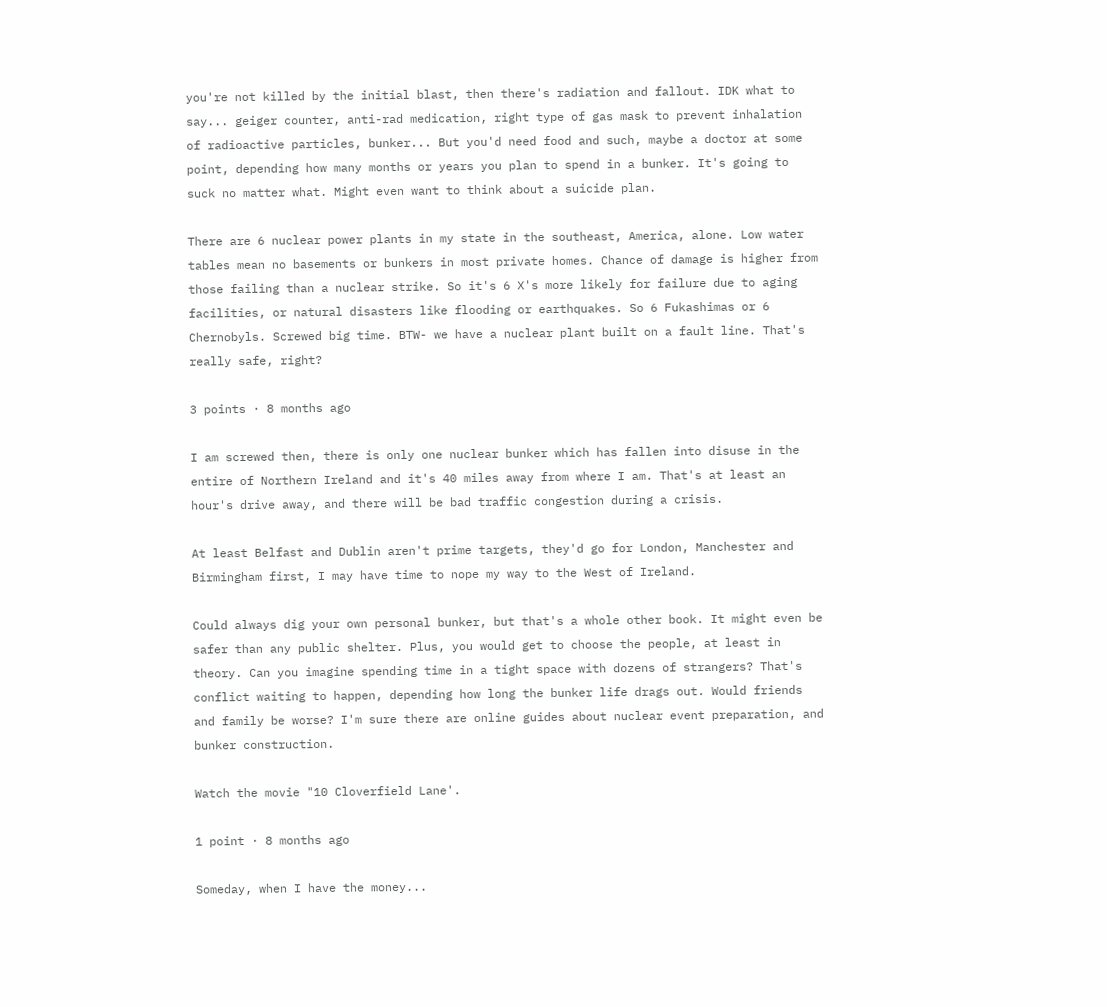you're not killed by the initial blast, then there's radiation and fallout. IDK what to say... geiger counter, anti-rad medication, right type of gas mask to prevent inhalation of radioactive particles, bunker... But you'd need food and such, maybe a doctor at some point, depending how many months or years you plan to spend in a bunker. It's going to suck no matter what. Might even want to think about a suicide plan.

There are 6 nuclear power plants in my state in the southeast, America, alone. Low water tables mean no basements or bunkers in most private homes. Chance of damage is higher from those failing than a nuclear strike. So it's 6 X's more likely for failure due to aging facilities, or natural disasters like flooding or earthquakes. So 6 Fukashimas or 6 Chernobyls. Screwed big time. BTW- we have a nuclear plant built on a fault line. That's really safe, right?

3 points · 8 months ago

I am screwed then, there is only one nuclear bunker which has fallen into disuse in the entire of Northern Ireland and it's 40 miles away from where I am. That's at least an hour's drive away, and there will be bad traffic congestion during a crisis.

At least Belfast and Dublin aren't prime targets, they'd go for London, Manchester and Birmingham first, I may have time to nope my way to the West of Ireland.

Could always dig your own personal bunker, but that's a whole other book. It might even be safer than any public shelter. Plus, you would get to choose the people, at least in theory. Can you imagine spending time in a tight space with dozens of strangers? That's conflict waiting to happen, depending how long the bunker life drags out. Would friends and family be worse? I'm sure there are online guides about nuclear event preparation, and bunker construction.

Watch the movie "10 Cloverfield Lane'.

1 point · 8 months ago

Someday, when I have the money...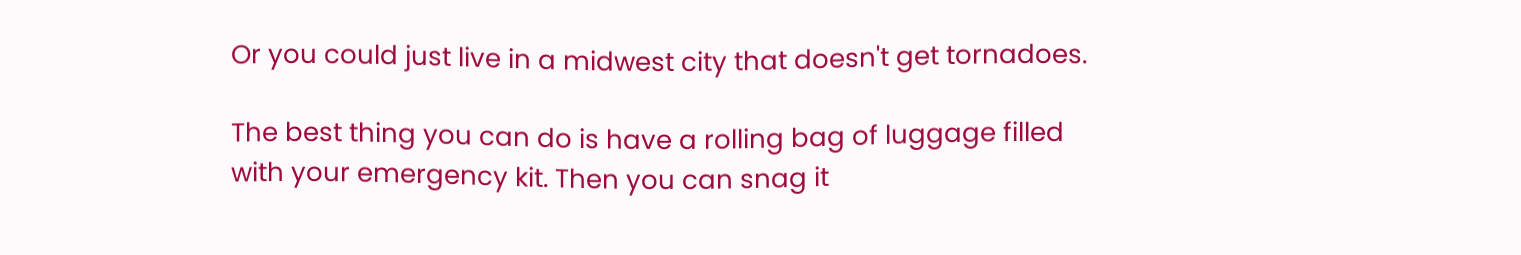Or you could just live in a midwest city that doesn't get tornadoes.

The best thing you can do is have a rolling bag of luggage filled with your emergency kit. Then you can snag it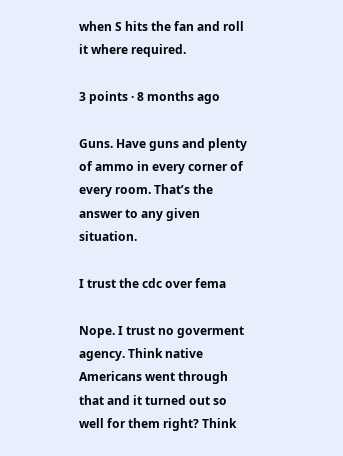when S hits the fan and roll it where required.

3 points · 8 months ago

Guns. Have guns and plenty of ammo in every corner of every room. That’s the answer to any given situation.

I trust the cdc over fema

Nope. I trust no goverment agency. Think native Americans went through that and it turned out so well for them right? Think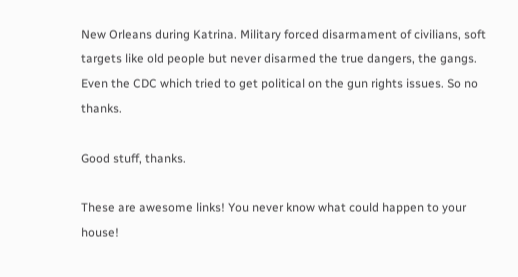New Orleans during Katrina. Military forced disarmament of civilians, soft targets like old people but never disarmed the true dangers, the gangs. Even the CDC which tried to get political on the gun rights issues. So no thanks.

Good stuff, thanks.

These are awesome links! You never know what could happen to your house!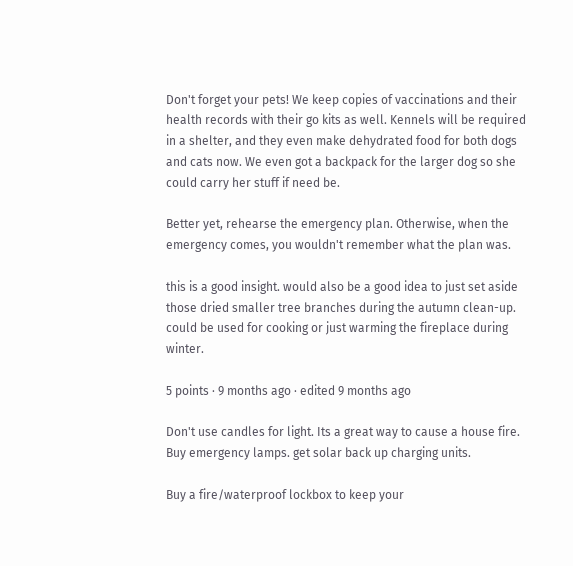Don't forget your pets! We keep copies of vaccinations and their health records with their go kits as well. Kennels will be required in a shelter, and they even make dehydrated food for both dogs and cats now. We even got a backpack for the larger dog so she could carry her stuff if need be.

Better yet, rehearse the emergency plan. Otherwise, when the emergency comes, you wouldn't remember what the plan was.

this is a good insight. would also be a good idea to just set aside those dried smaller tree branches during the autumn clean-up. could be used for cooking or just warming the fireplace during winter.

5 points · 9 months ago · edited 9 months ago

Don't use candles for light. Its a great way to cause a house fire. Buy emergency lamps. get solar back up charging units.

Buy a fire/waterproof lockbox to keep your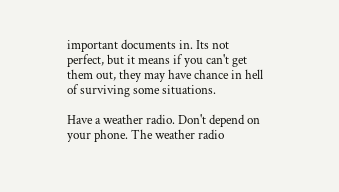important documents in. Its not perfect, but it means if you can't get them out, they may have chance in hell of surviving some situations.

Have a weather radio. Don't depend on your phone. The weather radio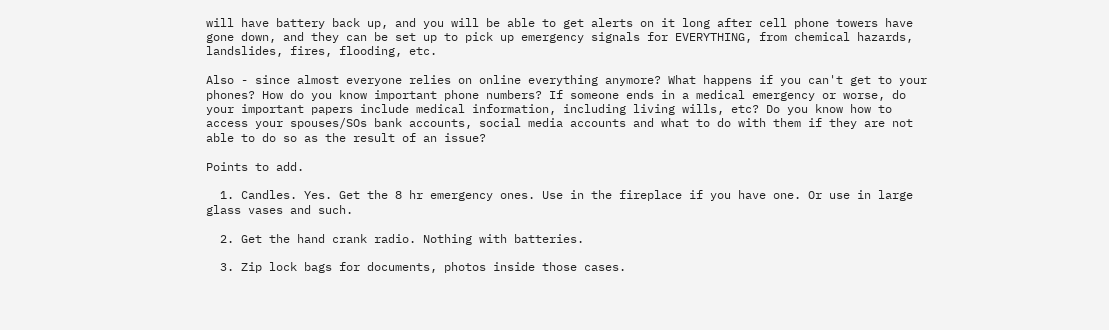will have battery back up, and you will be able to get alerts on it long after cell phone towers have gone down, and they can be set up to pick up emergency signals for EVERYTHING, from chemical hazards, landslides, fires, flooding, etc.

Also - since almost everyone relies on online everything anymore? What happens if you can't get to your phones? How do you know important phone numbers? If someone ends in a medical emergency or worse, do your important papers include medical information, including living wills, etc? Do you know how to access your spouses/SOs bank accounts, social media accounts and what to do with them if they are not able to do so as the result of an issue?

Points to add.

  1. Candles. Yes. Get the 8 hr emergency ones. Use in the fireplace if you have one. Or use in large glass vases and such.

  2. Get the hand crank radio. Nothing with batteries.

  3. Zip lock bags for documents, photos inside those cases.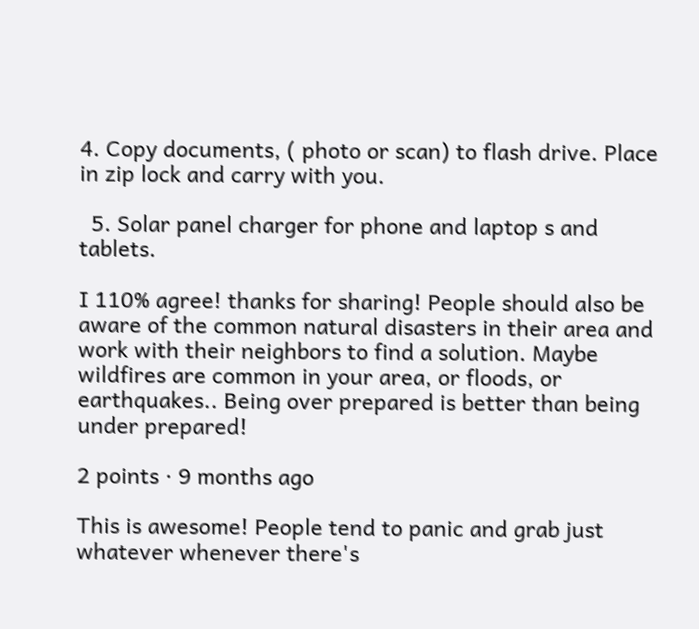4. Copy documents, ( photo or scan) to flash drive. Place in zip lock and carry with you.

  5. Solar panel charger for phone and laptop s and tablets.

I 110% agree! thanks for sharing! People should also be aware of the common natural disasters in their area and work with their neighbors to find a solution. Maybe wildfires are common in your area, or floods, or earthquakes.. Being over prepared is better than being under prepared!

2 points · 9 months ago

This is awesome! People tend to panic and grab just whatever whenever there's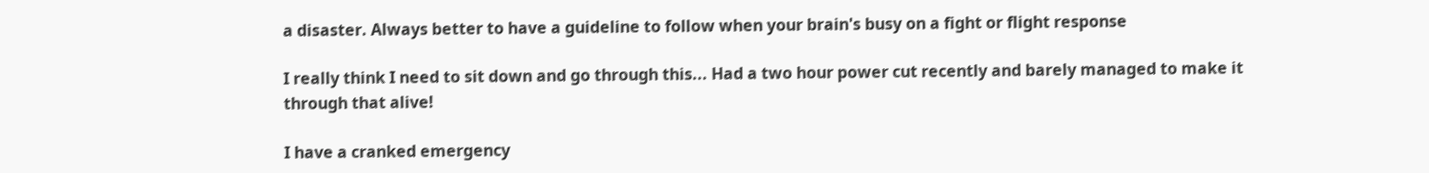a disaster. Always better to have a guideline to follow when your brain's busy on a fight or flight response

I really think I need to sit down and go through this... Had a two hour power cut recently and barely managed to make it through that alive!

I have a cranked emergency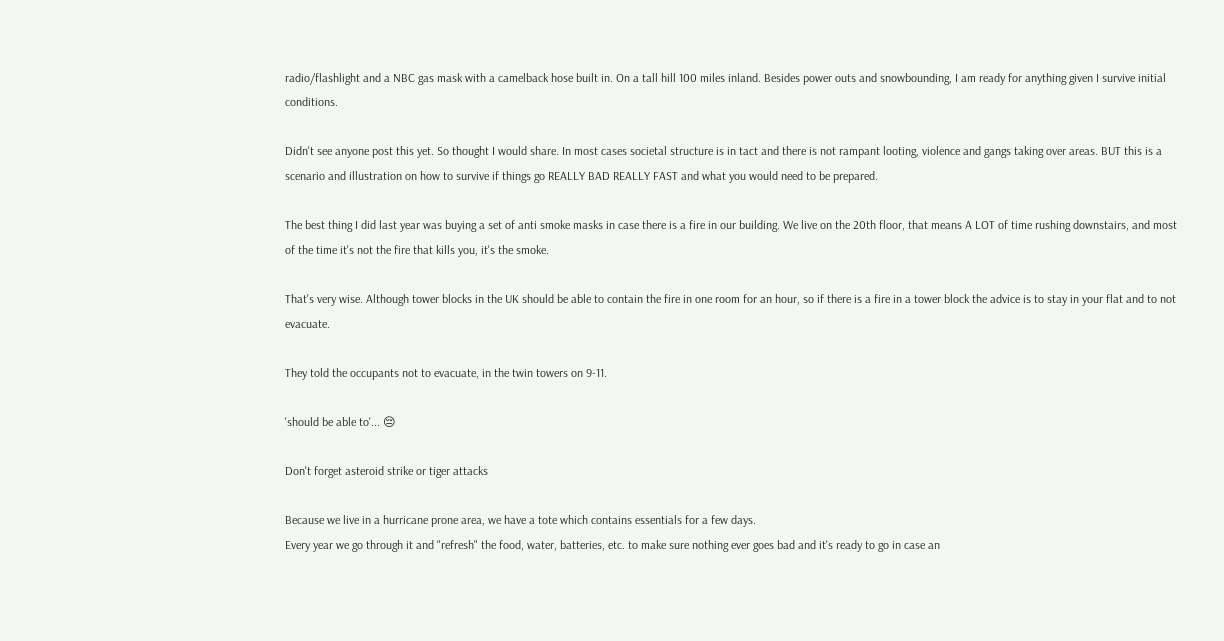radio/flashlight and a NBC gas mask with a camelback hose built in. On a tall hill 100 miles inland. Besides power outs and snowbounding, I am ready for anything given I survive initial conditions.

Didn't see anyone post this yet. So thought I would share. In most cases societal structure is in tact and there is not rampant looting, violence and gangs taking over areas. BUT this is a scenario and illustration on how to survive if things go REALLY BAD REALLY FAST and what you would need to be prepared.

The best thing I did last year was buying a set of anti smoke masks in case there is a fire in our building. We live on the 20th floor, that means A LOT of time rushing downstairs, and most of the time it's not the fire that kills you, it's the smoke.

That's very wise. Although tower blocks in the UK should be able to contain the fire in one room for an hour, so if there is a fire in a tower block the advice is to stay in your flat and to not evacuate.

They told the occupants not to evacuate, in the twin towers on 9-11.

'should be able to'... 😔

Don't forget asteroid strike or tiger attacks

Because we live in a hurricane prone area, we have a tote which contains essentials for a few days.
Every year we go through it and "refresh" the food, water, batteries, etc. to make sure nothing ever goes bad and it's ready to go in case an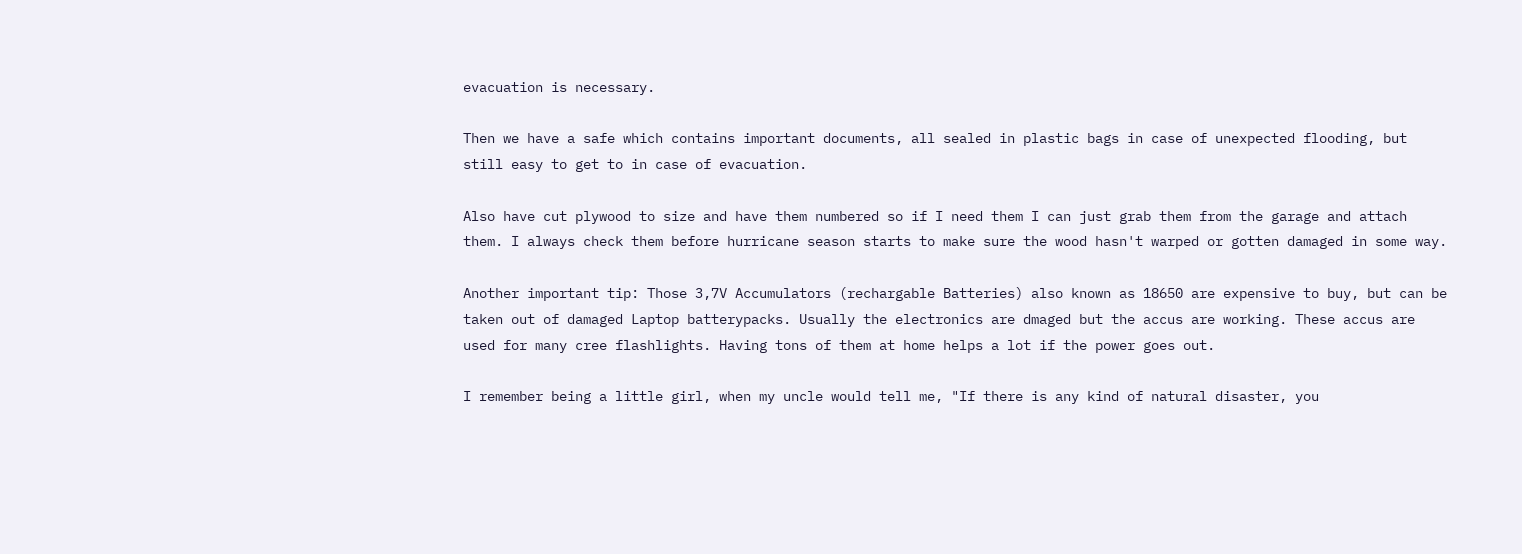evacuation is necessary.

Then we have a safe which contains important documents, all sealed in plastic bags in case of unexpected flooding, but still easy to get to in case of evacuation.

Also have cut plywood to size and have them numbered so if I need them I can just grab them from the garage and attach them. I always check them before hurricane season starts to make sure the wood hasn't warped or gotten damaged in some way.

Another important tip: Those 3,7V Accumulators (rechargable Batteries) also known as 18650 are expensive to buy, but can be taken out of damaged Laptop batterypacks. Usually the electronics are dmaged but the accus are working. These accus are used for many cree flashlights. Having tons of them at home helps a lot if the power goes out.

I remember being a little girl, when my uncle would tell me, "If there is any kind of natural disaster, you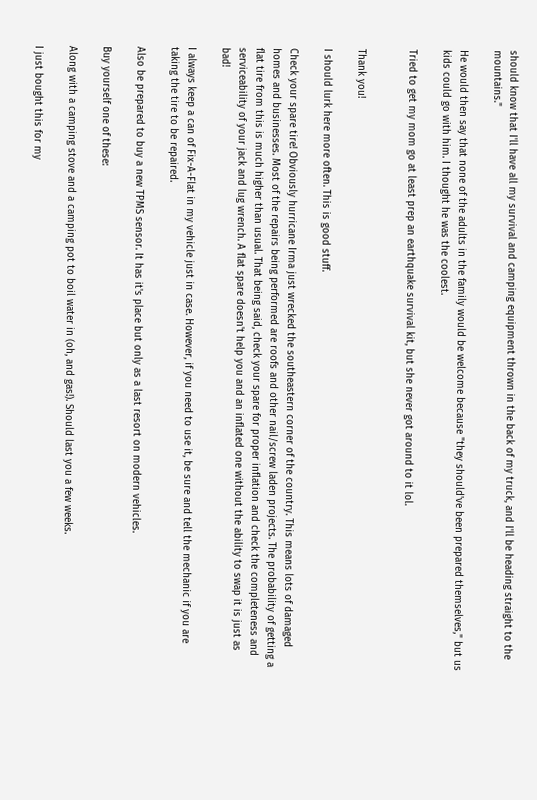should know that I'll have all my survival and camping equipment thrown in the back of my truck, and I'll be heading straight to the mountains."

He would then say that none of the adults in the family would be welcome because "they should've been prepared themselves," but us kids could go with him. I thought he was the coolest.

Tried to get my mom go at least prep an earthquake survival kit, but she never got around to it lol.


Thank you!

I should lurk here more often. This is good stuff.

Check your spare tire! Obviously hurricane Irma just wrecked the southeastern corner of the country. This means lots of damaged homes and businesses. Most of the repairs being performed are roofs and other nail/screw laden projects. The probability of getting a flat tire from this is much higher than usual. That being said, check your spare for proper inflation and check the completeness and serviceability of your jack and lug wrench. A flat spare doesn't help you and an inflated one without the ability to swap it is just as bad!

I always keep a can of Fix-A-Flat in my vehicle just in case. However, if you need to use it, be sure and tell the mechanic if you are taking the tire to be repaired.

Also be prepared to buy a new TPMS sensor. It has it's place but only as a last resort on modern vehicles.

Buy yourself one of these:

Along with a camping stove and a camping pot to boil water in (oh, and gas!). Should last you a few weeks.

I just bought this for my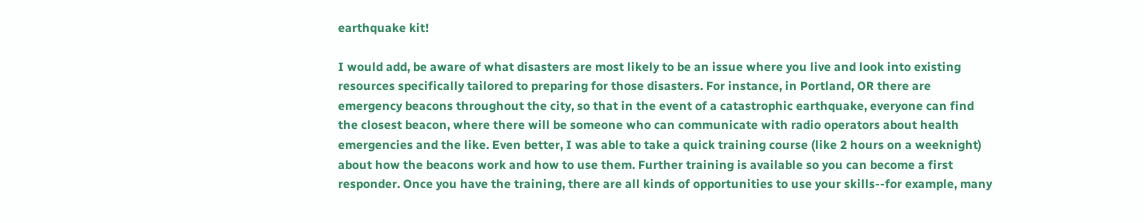earthquake kit!

I would add, be aware of what disasters are most likely to be an issue where you live and look into existing resources specifically tailored to preparing for those disasters. For instance, in Portland, OR there are emergency beacons throughout the city, so that in the event of a catastrophic earthquake, everyone can find the closest beacon, where there will be someone who can communicate with radio operators about health emergencies and the like. Even better, I was able to take a quick training course (like 2 hours on a weeknight) about how the beacons work and how to use them. Further training is available so you can become a first responder. Once you have the training, there are all kinds of opportunities to use your skills--for example, many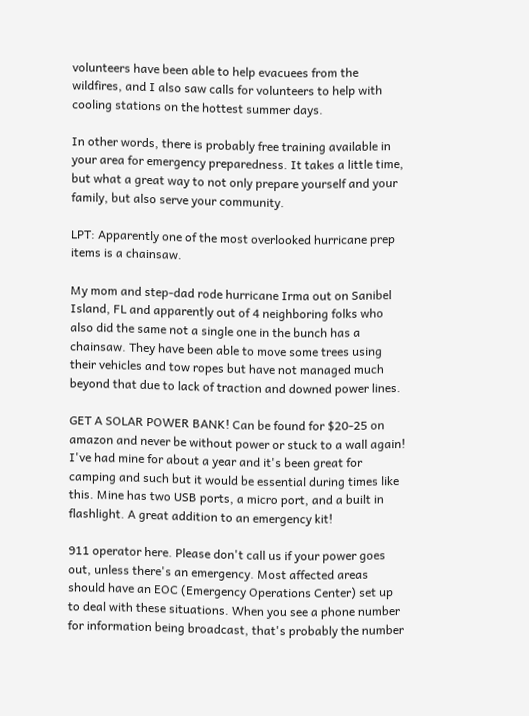volunteers have been able to help evacuees from the wildfires, and I also saw calls for volunteers to help with cooling stations on the hottest summer days.

In other words, there is probably free training available in your area for emergency preparedness. It takes a little time, but what a great way to not only prepare yourself and your family, but also serve your community.

LPT: Apparently one of the most overlooked hurricane prep items is a chainsaw.

My mom and step-dad rode hurricane Irma out on Sanibel Island, FL and apparently out of 4 neighboring folks who also did the same not a single one in the bunch has a chainsaw. They have been able to move some trees using their vehicles and tow ropes but have not managed much beyond that due to lack of traction and downed power lines.

GET A SOLAR POWER BANK! Can be found for $20-25 on amazon and never be without power or stuck to a wall again! I've had mine for about a year and it's been great for camping and such but it would be essential during times like this. Mine has two USB ports, a micro port, and a built in flashlight. A great addition to an emergency kit!

911 operator here. Please don't call us if your power goes out, unless there's an emergency. Most affected areas should have an EOC (Emergency Operations Center) set up to deal with these situations. When you see a phone number for information being broadcast, that's probably the number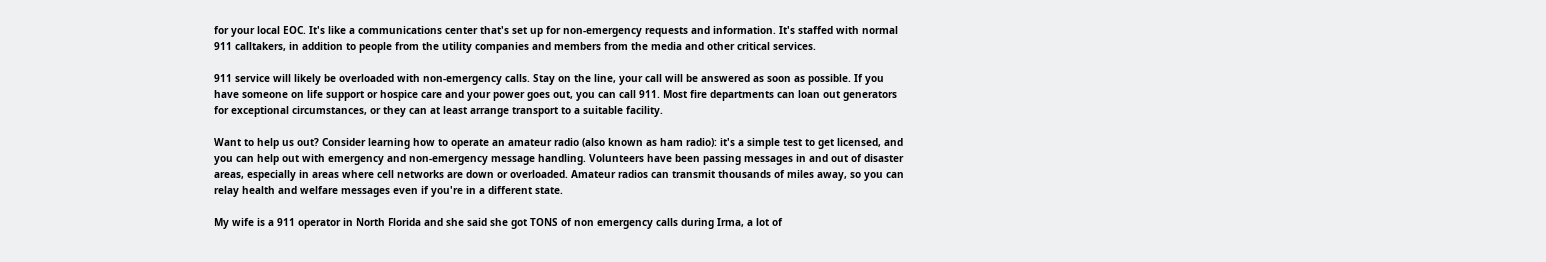for your local EOC. It's like a communications center that's set up for non-emergency requests and information. It's staffed with normal 911 calltakers, in addition to people from the utility companies and members from the media and other critical services.

911 service will likely be overloaded with non-emergency calls. Stay on the line, your call will be answered as soon as possible. If you have someone on life support or hospice care and your power goes out, you can call 911. Most fire departments can loan out generators for exceptional circumstances, or they can at least arrange transport to a suitable facility.

Want to help us out? Consider learning how to operate an amateur radio (also known as ham radio): it's a simple test to get licensed, and you can help out with emergency and non-emergency message handling. Volunteers have been passing messages in and out of disaster areas, especially in areas where cell networks are down or overloaded. Amateur radios can transmit thousands of miles away, so you can relay health and welfare messages even if you're in a different state.

My wife is a 911 operator in North Florida and she said she got TONS of non emergency calls during Irma, a lot of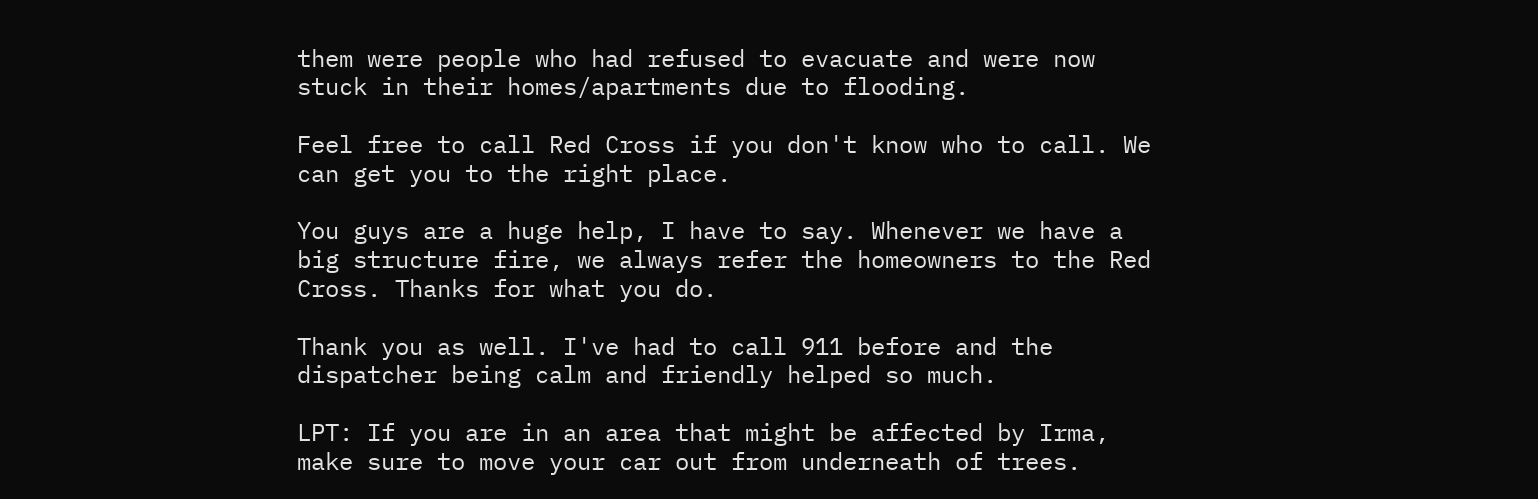them were people who had refused to evacuate and were now stuck in their homes/apartments due to flooding.

Feel free to call Red Cross if you don't know who to call. We can get you to the right place.

You guys are a huge help, I have to say. Whenever we have a big structure fire, we always refer the homeowners to the Red Cross. Thanks for what you do.

Thank you as well. I've had to call 911 before and the dispatcher being calm and friendly helped so much.

LPT: If you are in an area that might be affected by Irma, make sure to move your car out from underneath of trees.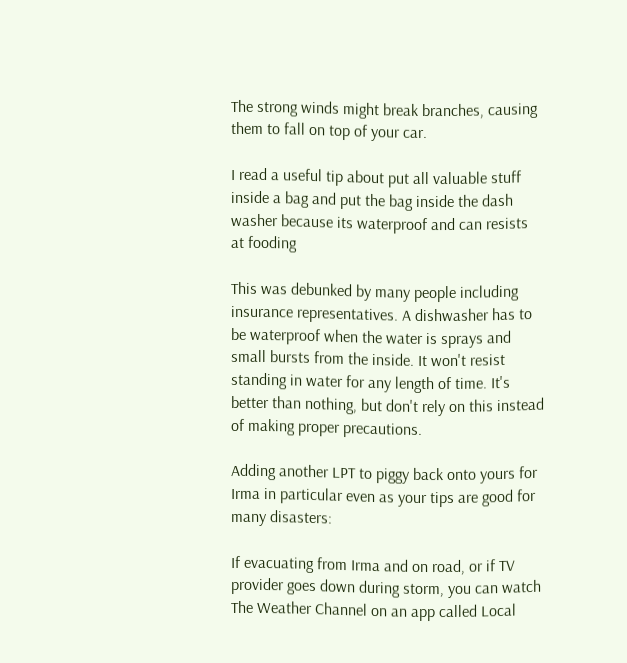The strong winds might break branches, causing them to fall on top of your car.

I read a useful tip about put all valuable stuff inside a bag and put the bag inside the dash washer because its waterproof and can resists at fooding

This was debunked by many people including insurance representatives. A dishwasher has to be waterproof when the water is sprays and small bursts from the inside. It won't resist standing in water for any length of time. It's better than nothing, but don't rely on this instead of making proper precautions.

Adding another LPT to piggy back onto yours for Irma in particular even as your tips are good for many disasters:

If evacuating from Irma and on road, or if TV provider goes down during storm, you can watch The Weather Channel on an app called Local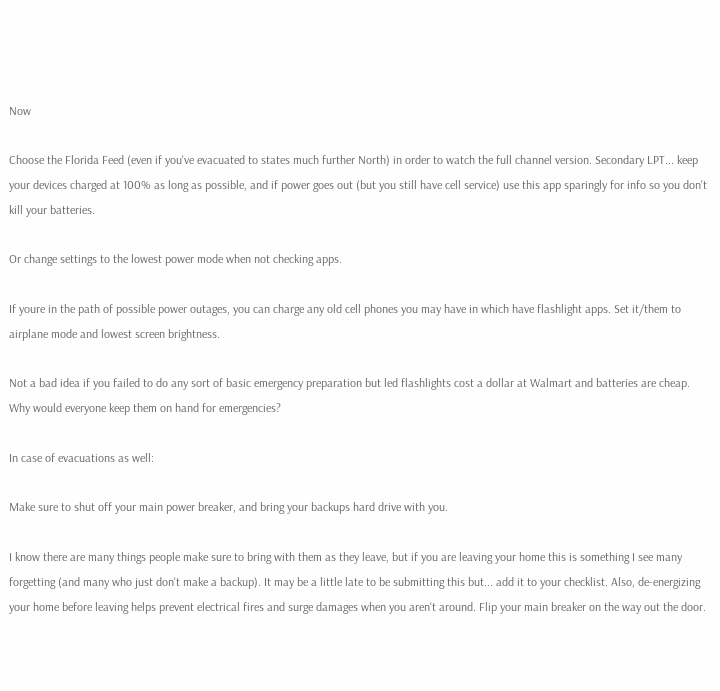Now

Choose the Florida Feed (even if you've evacuated to states much further North) in order to watch the full channel version. Secondary LPT... keep your devices charged at 100% as long as possible, and if power goes out (but you still have cell service) use this app sparingly for info so you don't kill your batteries.

Or change settings to the lowest power mode when not checking apps.

If youre in the path of possible power outages, you can charge any old cell phones you may have in which have flashlight apps. Set it/them to airplane mode and lowest screen brightness.

Not a bad idea if you failed to do any sort of basic emergency preparation but led flashlights cost a dollar at Walmart and batteries are cheap. Why would everyone keep them on hand for emergencies?

In case of evacuations as well:

Make sure to shut off your main power breaker, and bring your backups hard drive with you.

I know there are many things people make sure to bring with them as they leave, but if you are leaving your home this is something I see many forgetting (and many who just don't make a backup). It may be a little late to be submitting this but... add it to your checklist. Also, de-energizing your home before leaving helps prevent electrical fires and surge damages when you aren't around. Flip your main breaker on the way out the door.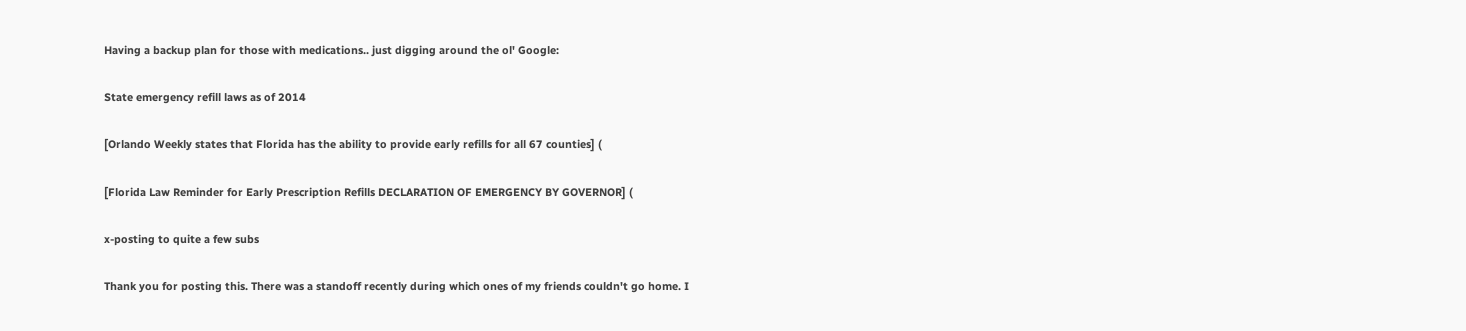Having a backup plan for those with medications.. just digging around the ol' Google:

State emergency refill laws as of 2014

[Orlando Weekly states that Florida has the ability to provide early refills for all 67 counties] (

[Florida Law Reminder for Early Prescription Refills DECLARATION OF EMERGENCY BY GOVERNOR] (

x-posting to quite a few subs

Thank you for posting this. There was a standoff recently during which ones of my friends couldn't go home. I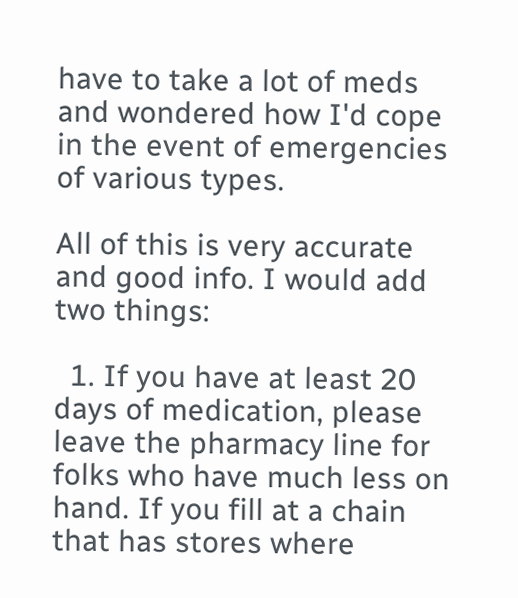have to take a lot of meds and wondered how I'd cope in the event of emergencies of various types.

All of this is very accurate and good info. I would add two things:

  1. If you have at least 20 days of medication, please leave the pharmacy line for folks who have much less on hand. If you fill at a chain that has stores where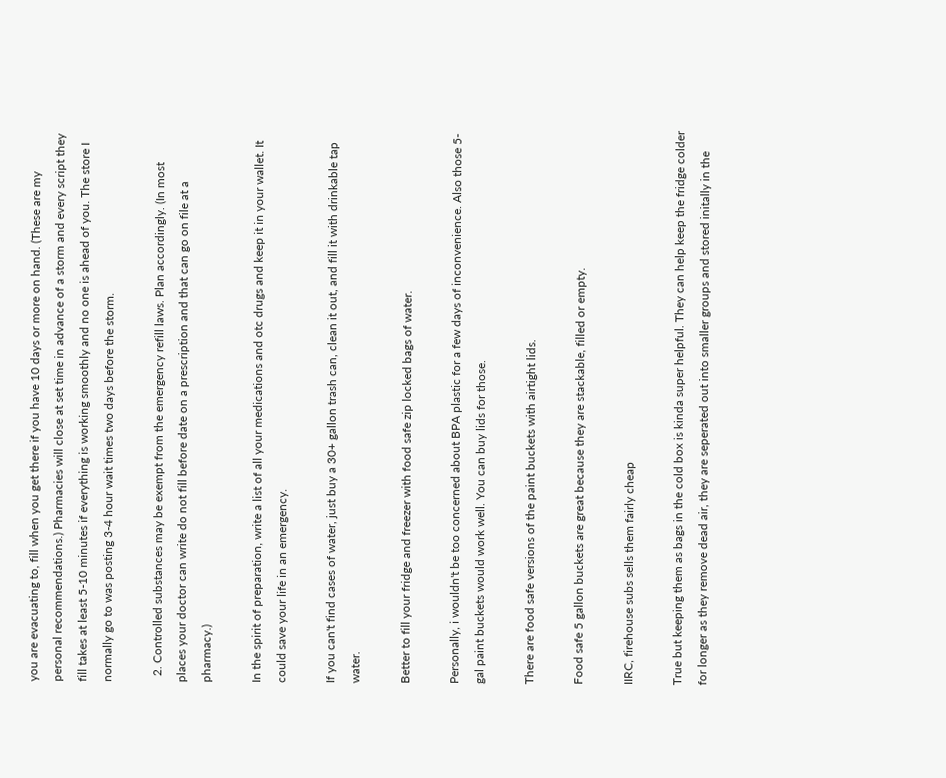you are evacuating to, fill when you get there if you have 10 days or more on hand. (These are my personal recommendations.) Pharmacies will close at set time in advance of a storm and every script they fill takes at least 5-10 minutes if everything is working smoothly and no one is ahead of you. The store I normally go to was posting 3-4 hour wait times two days before the storm.

  2. Controlled substances may be exempt from the emergency refill laws. Plan accordingly. (In most places your doctor can write do not fill before date on a prescription and that can go on file at a pharmacy.)

In the spirit of preparation, write a list of all your medications and otc drugs and keep it in your wallet. It could save your life in an emergency.

If you can't find cases of water, just buy a 30+ gallon trash can, clean it out, and fill it with drinkable tap water.

Better to fill your fridge and freezer with food safe zip locked bags of water.

Personally, i wouldn't be too concerned about BPA plastic for a few days of inconvenience. Also those 5-gal paint buckets would work well. You can buy lids for those.

There are food safe versions of the paint buckets with airtight lids.

Food safe 5 gallon buckets are great because they are stackable, filled or empty.

IIRC, firehouse subs sells them fairly cheap

True but keeping them as bags in the cold box is kinda super helpful. They can help keep the fridge colder for longer as they remove dead air, they are seperated out into smaller groups and stored initally in the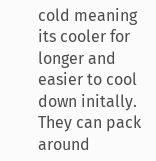cold meaning its cooler for longer and easier to cool down initally. They can pack around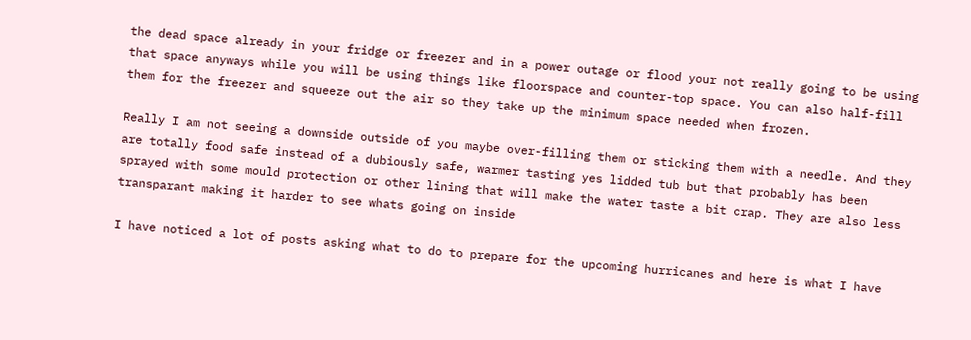the dead space already in your fridge or freezer and in a power outage or flood your not really going to be using that space anyways while you will be using things like floorspace and counter-top space. You can also half-fill them for the freezer and squeeze out the air so they take up the minimum space needed when frozen.

Really I am not seeing a downside outside of you maybe over-filling them or sticking them with a needle. And they are totally food safe instead of a dubiously safe, warmer tasting yes lidded tub but that probably has been sprayed with some mould protection or other lining that will make the water taste a bit crap. They are also less transparant making it harder to see whats going on inside

I have noticed a lot of posts asking what to do to prepare for the upcoming hurricanes and here is what I have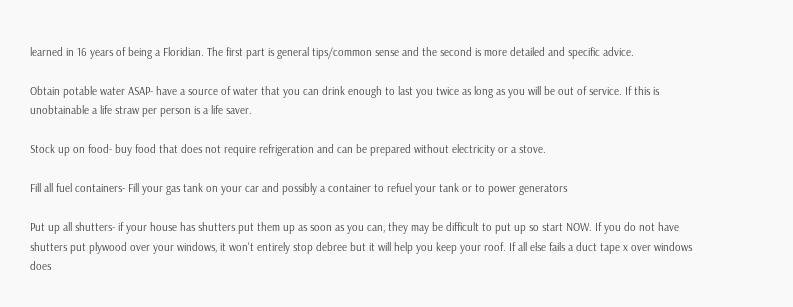learned in 16 years of being a Floridian. The first part is general tips/common sense and the second is more detailed and specific advice.

Obtain potable water ASAP- have a source of water that you can drink enough to last you twice as long as you will be out of service. If this is unobtainable a life straw per person is a life saver.

Stock up on food- buy food that does not require refrigeration and can be prepared without electricity or a stove.

Fill all fuel containers- Fill your gas tank on your car and possibly a container to refuel your tank or to power generators

Put up all shutters- if your house has shutters put them up as soon as you can, they may be difficult to put up so start NOW. If you do not have shutters put plywood over your windows, it won't entirely stop debree but it will help you keep your roof. If all else fails a duct tape x over windows does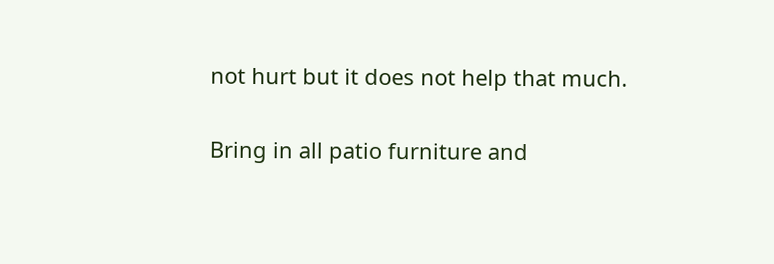not hurt but it does not help that much.

Bring in all patio furniture and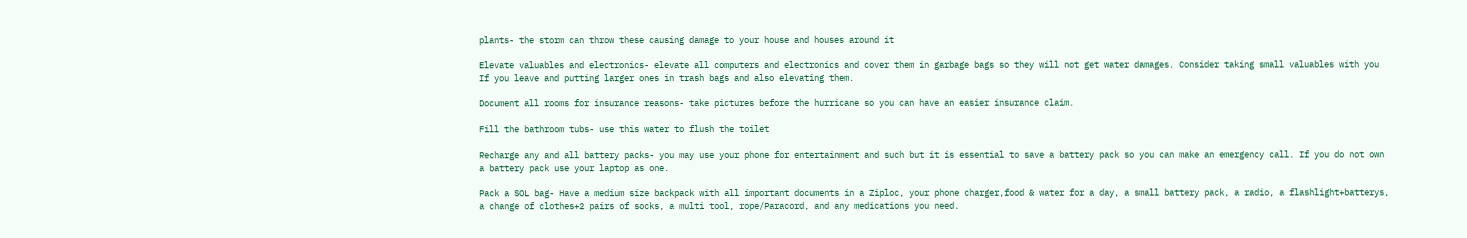plants- the storm can throw these causing damage to your house and houses around it

Elevate valuables and electronics- elevate all computers and electronics and cover them in garbage bags so they will not get water damages. Consider taking small valuables with you If you leave and putting larger ones in trash bags and also elevating them.

Document all rooms for insurance reasons- take pictures before the hurricane so you can have an easier insurance claim.

Fill the bathroom tubs- use this water to flush the toilet

Recharge any and all battery packs- you may use your phone for entertainment and such but it is essential to save a battery pack so you can make an emergency call. If you do not own a battery pack use your laptop as one.

Pack a SOL bag- Have a medium size backpack with all important documents in a Ziploc, your phone charger,food & water for a day, a small battery pack, a radio, a flashlight+batterys, a change of clothes+2 pairs of socks, a multi tool, rope/Paracord, and any medications you need.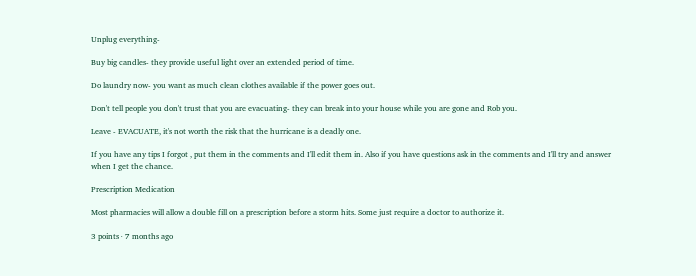Unplug everything-

Buy big candles- they provide useful light over an extended period of time.

Do laundry now- you want as much clean clothes available if the power goes out.

Don't tell people you don't trust that you are evacuating- they can break into your house while you are gone and Rob you.

Leave - EVACUATE, it's not worth the risk that the hurricane is a deadly one.

If you have any tips I forgot , put them in the comments and I'll edit them in. Also if you have questions ask in the comments and I'll try and answer when I get the chance.

Prescription Medication

Most pharmacies will allow a double fill on a prescription before a storm hits. Some just require a doctor to authorize it.

3 points · 7 months ago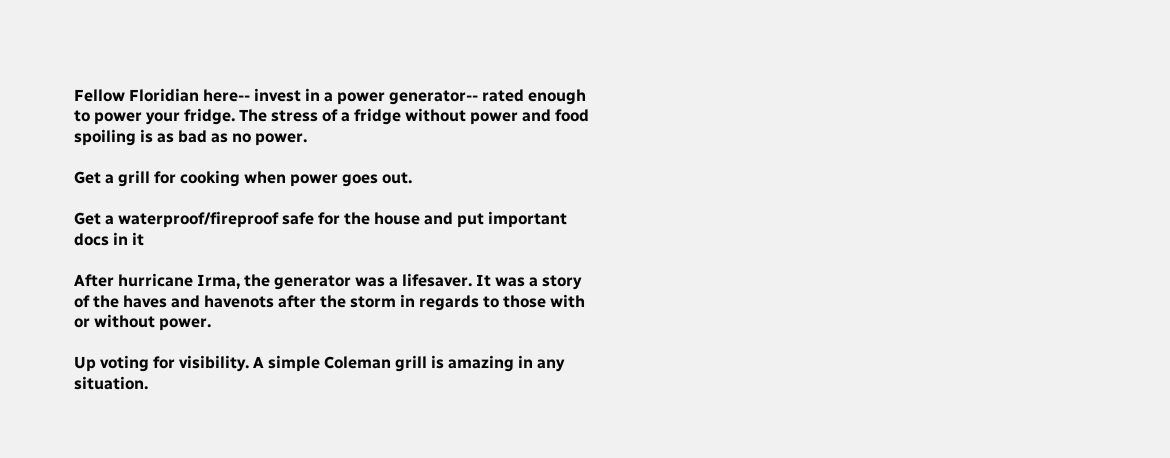Fellow Floridian here-- invest in a power generator-- rated enough to power your fridge. The stress of a fridge without power and food spoiling is as bad as no power.

Get a grill for cooking when power goes out.

Get a waterproof/fireproof safe for the house and put important docs in it

After hurricane Irma, the generator was a lifesaver. It was a story of the haves and havenots after the storm in regards to those with or without power.

Up voting for visibility. A simple Coleman grill is amazing in any situation.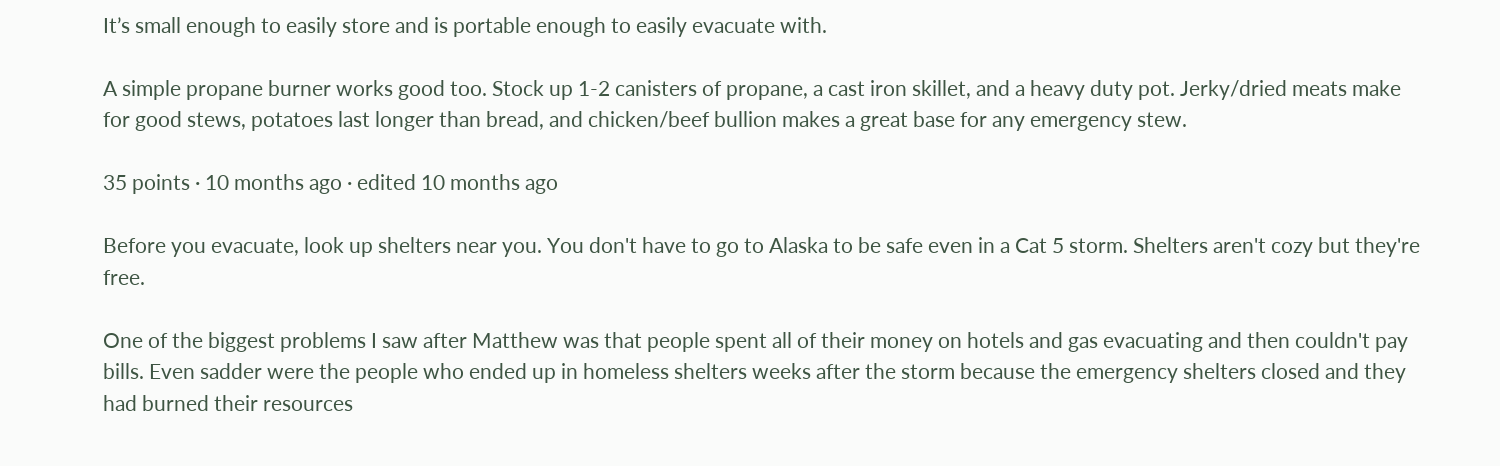It’s small enough to easily store and is portable enough to easily evacuate with.

A simple propane burner works good too. Stock up 1-2 canisters of propane, a cast iron skillet, and a heavy duty pot. Jerky/dried meats make for good stews, potatoes last longer than bread, and chicken/beef bullion makes a great base for any emergency stew.

35 points · 10 months ago · edited 10 months ago

Before you evacuate, look up shelters near you. You don't have to go to Alaska to be safe even in a Cat 5 storm. Shelters aren't cozy but they're free.

One of the biggest problems I saw after Matthew was that people spent all of their money on hotels and gas evacuating and then couldn't pay bills. Even sadder were the people who ended up in homeless shelters weeks after the storm because the emergency shelters closed and they had burned their resources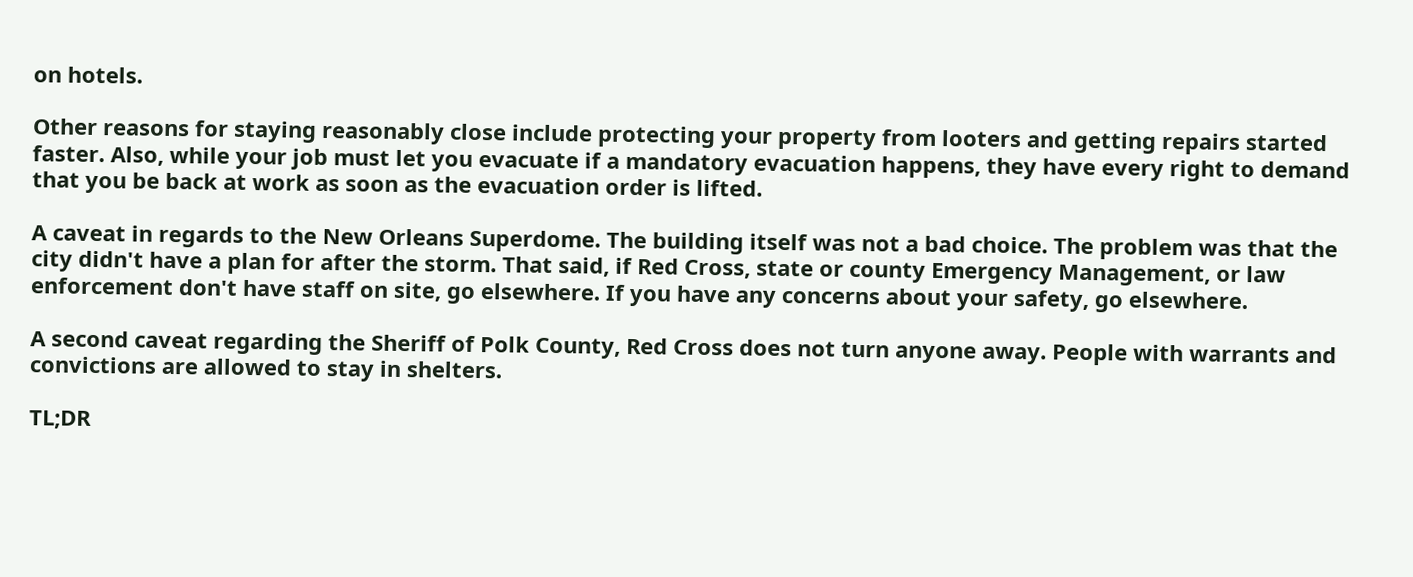on hotels.

Other reasons for staying reasonably close include protecting your property from looters and getting repairs started faster. Also, while your job must let you evacuate if a mandatory evacuation happens, they have every right to demand that you be back at work as soon as the evacuation order is lifted.

A caveat in regards to the New Orleans Superdome. The building itself was not a bad choice. The problem was that the city didn't have a plan for after the storm. That said, if Red Cross, state or county Emergency Management, or law enforcement don't have staff on site, go elsewhere. If you have any concerns about your safety, go elsewhere.

A second caveat regarding the Sheriff of Polk County, Red Cross does not turn anyone away. People with warrants and convictions are allowed to stay in shelters.

TL;DR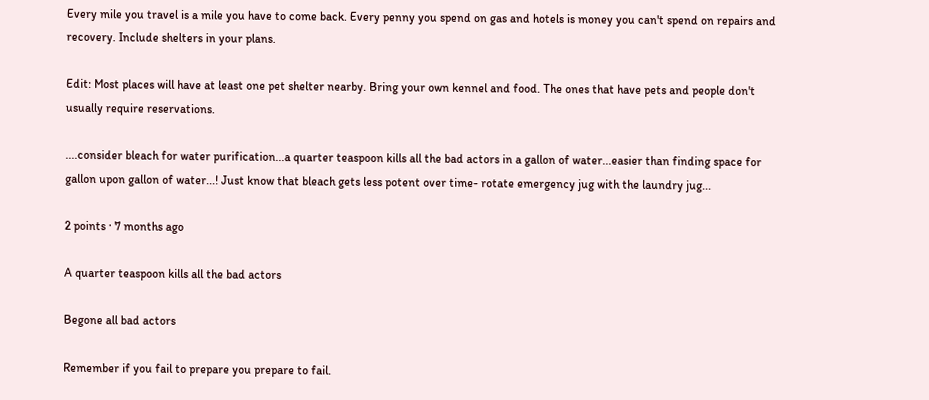Every mile you travel is a mile you have to come back. Every penny you spend on gas and hotels is money you can't spend on repairs and recovery. Include shelters in your plans.

Edit: Most places will have at least one pet shelter nearby. Bring your own kennel and food. The ones that have pets and people don't usually require reservations.

....consider bleach for water purification...a quarter teaspoon kills all the bad actors in a gallon of water...easier than finding space for gallon upon gallon of water...! Just know that bleach gets less potent over time- rotate emergency jug with the laundry jug...

2 points · 7 months ago

A quarter teaspoon kills all the bad actors

Begone all bad actors

Remember if you fail to prepare you prepare to fail.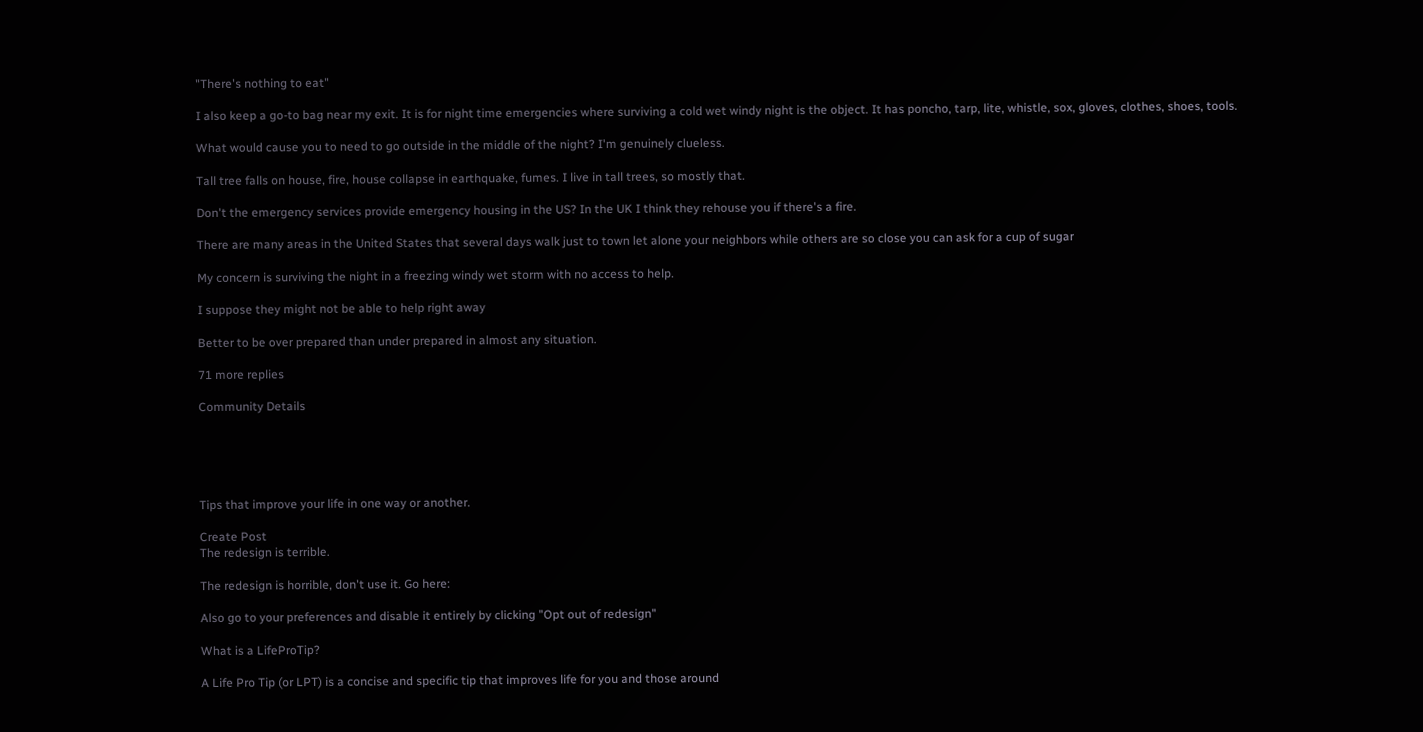"There's nothing to eat"

I also keep a go-to bag near my exit. It is for night time emergencies where surviving a cold wet windy night is the object. It has poncho, tarp, lite, whistle, sox, gloves, clothes, shoes, tools.

What would cause you to need to go outside in the middle of the night? I'm genuinely clueless.

Tall tree falls on house, fire, house collapse in earthquake, fumes. I live in tall trees, so mostly that.

Don't the emergency services provide emergency housing in the US? In the UK I think they rehouse you if there's a fire.

There are many areas in the United States that several days walk just to town let alone your neighbors while others are so close you can ask for a cup of sugar

My concern is surviving the night in a freezing windy wet storm with no access to help.

I suppose they might not be able to help right away

Better to be over prepared than under prepared in almost any situation.

71 more replies

Community Details





Tips that improve your life in one way or another.

Create Post
The redesign is terrible.

The redesign is horrible, don't use it. Go here:

Also go to your preferences and disable it entirely by clicking "Opt out of redesign"

What is a LifeProTip?

A Life Pro Tip (or LPT) is a concise and specific tip that improves life for you and those around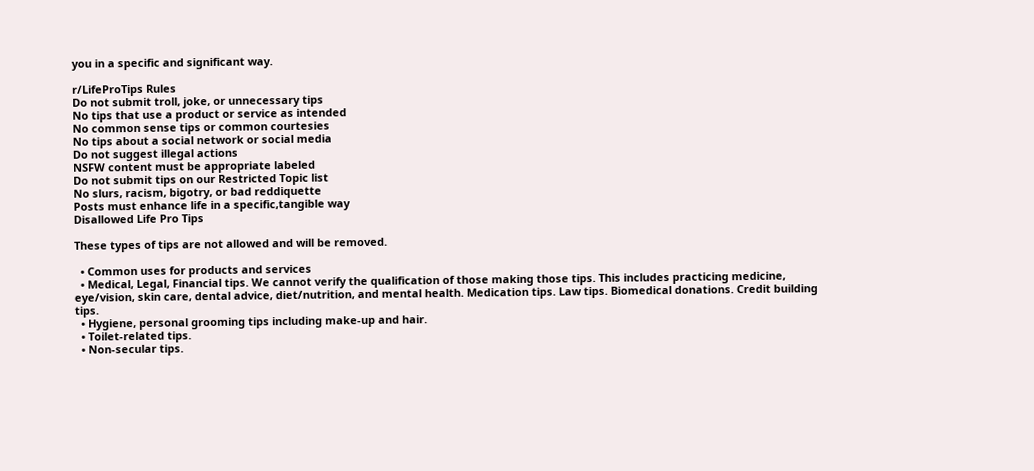you in a specific and significant way.

r/LifeProTips Rules
Do not submit troll, joke, or unnecessary tips
No tips that use a product or service as intended
No common sense tips or common courtesies
No tips about a social network or social media
Do not suggest illegal actions
NSFW content must be appropriate labeled
Do not submit tips on our Restricted Topic list
No slurs, racism, bigotry, or bad reddiquette
Posts must enhance life in a specific,tangible way
Disallowed Life Pro Tips

These types of tips are not allowed and will be removed.

  • Common uses for products and services
  • Medical, Legal, Financial tips. We cannot verify the qualification of those making those tips. This includes practicing medicine, eye/vision, skin care, dental advice, diet/nutrition, and mental health. Medication tips. Law tips. Biomedical donations. Credit building tips.
  • Hygiene, personal grooming tips including make-up and hair.
  • Toilet-related tips.
  • Non-secular tips.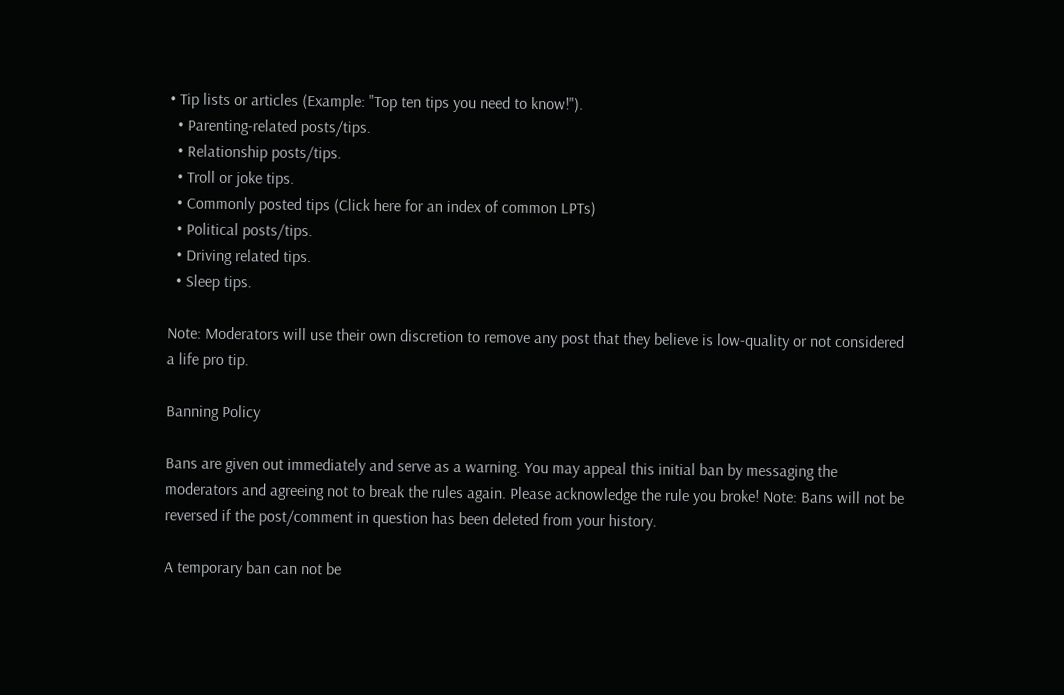• Tip lists or articles (Example: "Top ten tips you need to know!").
  • Parenting-related posts/tips.
  • Relationship posts/tips.
  • Troll or joke tips.
  • Commonly posted tips (Click here for an index of common LPTs)
  • Political posts/tips.
  • Driving related tips.
  • Sleep tips.

Note: Moderators will use their own discretion to remove any post that they believe is low-quality or not considered a life pro tip.

Banning Policy

Bans are given out immediately and serve as a warning. You may appeal this initial ban by messaging the moderators and agreeing not to break the rules again. Please acknowledge the rule you broke! Note: Bans will not be reversed if the post/comment in question has been deleted from your history.

A temporary ban can not be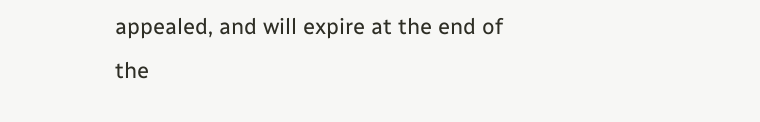appealed, and will expire at the end of the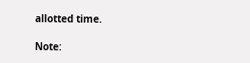allotted time.

Note: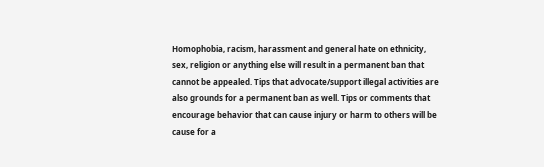Homophobia, racism, harassment and general hate on ethnicity, sex, religion or anything else will result in a permanent ban that cannot be appealed. Tips that advocate/support illegal activities are also grounds for a permanent ban as well. Tips or comments that encourage behavior that can cause injury or harm to others will be cause for a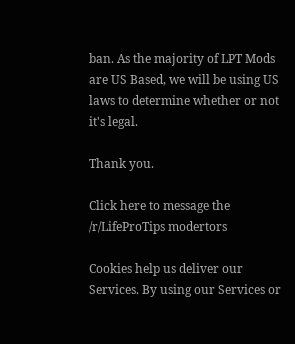ban. As the majority of LPT Mods are US Based, we will be using US laws to determine whether or not it's legal.

Thank you.

Click here to message the /r/LifeProTips modertors

Cookies help us deliver our Services. By using our Services or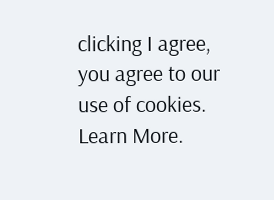clicking I agree, you agree to our use of cookies. Learn More.